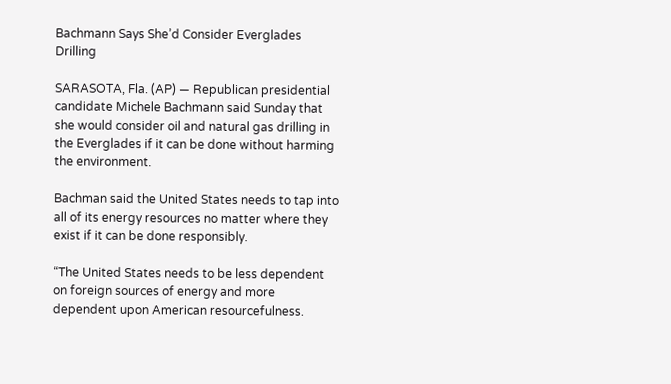Bachmann Says She’d Consider Everglades Drilling

SARASOTA, Fla. (AP) — Republican presidential candidate Michele Bachmann said Sunday that she would consider oil and natural gas drilling in the Everglades if it can be done without harming the environment.

Bachman said the United States needs to tap into all of its energy resources no matter where they exist if it can be done responsibly.

“The United States needs to be less dependent on foreign sources of energy and more dependent upon American resourcefulness.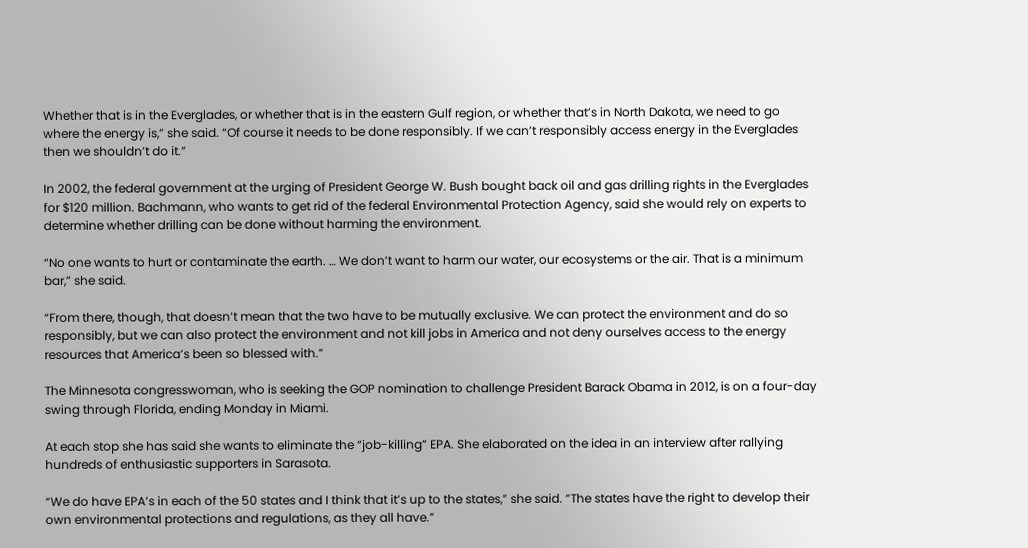Whether that is in the Everglades, or whether that is in the eastern Gulf region, or whether that’s in North Dakota, we need to go where the energy is,” she said. “Of course it needs to be done responsibly. If we can’t responsibly access energy in the Everglades then we shouldn’t do it.”

In 2002, the federal government at the urging of President George W. Bush bought back oil and gas drilling rights in the Everglades for $120 million. Bachmann, who wants to get rid of the federal Environmental Protection Agency, said she would rely on experts to determine whether drilling can be done without harming the environment.

“No one wants to hurt or contaminate the earth. … We don’t want to harm our water, our ecosystems or the air. That is a minimum bar,” she said.

“From there, though, that doesn’t mean that the two have to be mutually exclusive. We can protect the environment and do so responsibly, but we can also protect the environment and not kill jobs in America and not deny ourselves access to the energy resources that America’s been so blessed with.”

The Minnesota congresswoman, who is seeking the GOP nomination to challenge President Barack Obama in 2012, is on a four-day swing through Florida, ending Monday in Miami.

At each stop she has said she wants to eliminate the “job-killing” EPA. She elaborated on the idea in an interview after rallying hundreds of enthusiastic supporters in Sarasota.

“We do have EPA’s in each of the 50 states and I think that it’s up to the states,” she said. “The states have the right to develop their own environmental protections and regulations, as they all have.”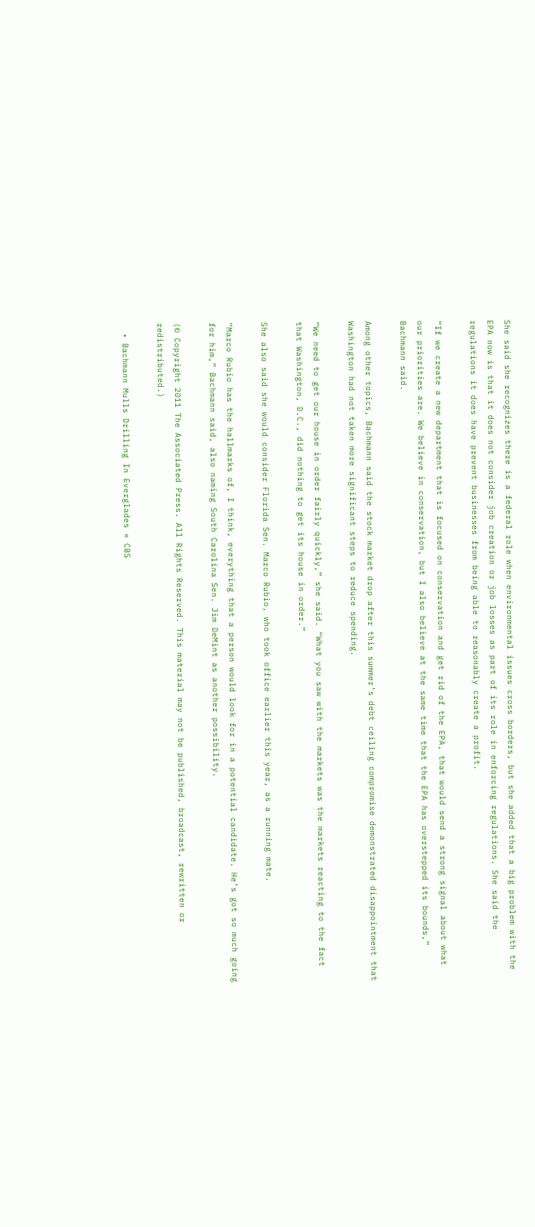She said she recognizes there is a federal role when environmental issues cross borders, but she added that a big problem with the EPA now is that it does not consider job creation or job losses as part of its role in enforcing regulations. She said the regulations it does have prevent businesses from being able to reasonably create a profit.

“If we create a new department that is focused on conservation and get rid of the EPA, that would send a strong signal about what our priorities are. We believe in conservation, but I also believe at the same time that the EPA has overstepped its bounds,” Bachmann said.

Among other topics, Bachmann said the stock market drop after this summer’s debt ceiling compromise demonstrated disappointment that Washington had not taken more significant steps to reduce spending.

“We need to get our house in order fairly quickly,” she said. “What you saw with the markets was the markets reacting to the fact that Washington, D.C., did nothing to get its house in order.”

She also said she would consider Florida Sen. Marco Rubio, who took office earlier this year, as a running mate.

“Marco Rubio has the hallmarks of, I think, everything that a person would look for in a potential candidate. He’s got so much going for him,” Bachmann said, also naming South Carolina Sen. Jim DeMint as another possibility.

(© Copyright 2011 The Associated Press. All Rights Reserved. This material may not be published, broadcast, rewritten or redistributed.)

  • Bachmann Mulls Drilling In Everglades « CBS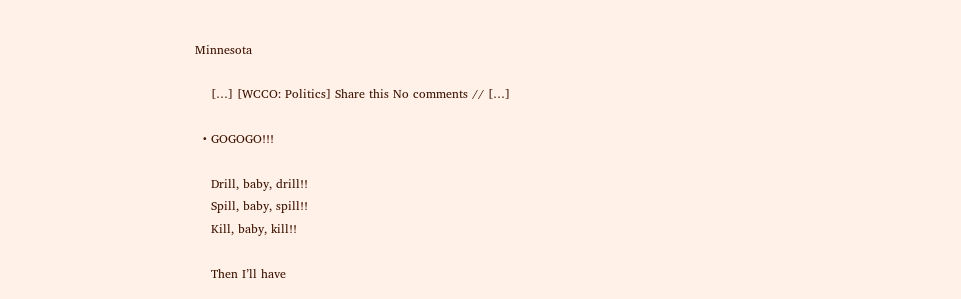Minnesota

    […] [WCCO: Politics] Share this No comments // […]

  • GOGOGO!!!

    Drill, baby, drill!!
    Spill, baby, spill!!
    Kill, baby, kill!!

    Then I’ll have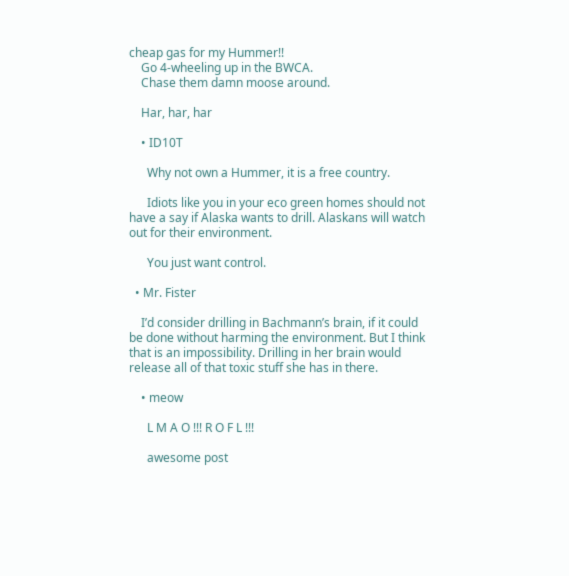cheap gas for my Hummer!!
    Go 4-wheeling up in the BWCA.
    Chase them damn moose around.

    Har, har, har

    • ID10T

      Why not own a Hummer, it is a free country.

      Idiots like you in your eco green homes should not have a say if Alaska wants to drill. Alaskans will watch out for their environment.

      You just want control.

  • Mr. Fister

    I’d consider drilling in Bachmann’s brain, if it could be done without harming the environment. But I think that is an impossibility. Drilling in her brain would release all of that toxic stuff she has in there.

    • meow

      L M A O !!! R O F L !!!

      awesome post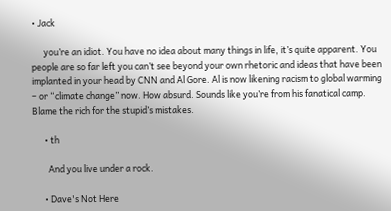• Jack

      you’re an idiot. You have no idea about many things in life, it’s quite apparent. You people are so far left you can’t see beyond your own rhetoric and ideas that have been implanted in your head by CNN and Al Gore. Al is now likening racism to global warming – or “climate change” now. How absurd. Sounds like you’re from his fanatical camp. Blame the rich for the stupid’s mistakes.

      • th

        And you live under a rock.

      • Dave's Not Here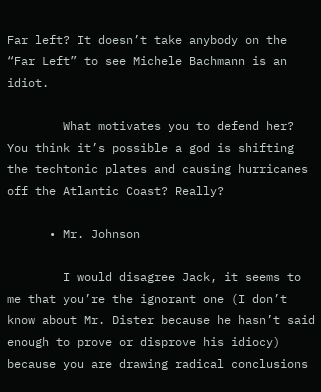Far left? It doesn’t take anybody on the “Far Left” to see Michele Bachmann is an idiot.

        What motivates you to defend her? You think it’s possible a god is shifting the techtonic plates and causing hurricanes off the Atlantic Coast? Really?

      • Mr. Johnson

        I would disagree Jack, it seems to me that you’re the ignorant one (I don’t know about Mr. Dister because he hasn’t said enough to prove or disprove his idiocy) because you are drawing radical conclusions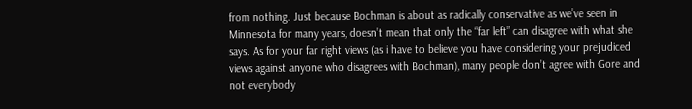from nothing. Just because Bochman is about as radically conservative as we’ve seen in Minnesota for many years, doesn’t mean that only the “far left” can disagree with what she says. As for your far right views (as i have to believe you have considering your prejudiced views against anyone who disagrees with Bochman), many people don’t agree with Gore and not everybody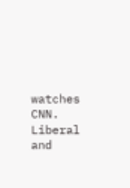watches CNN. Liberal and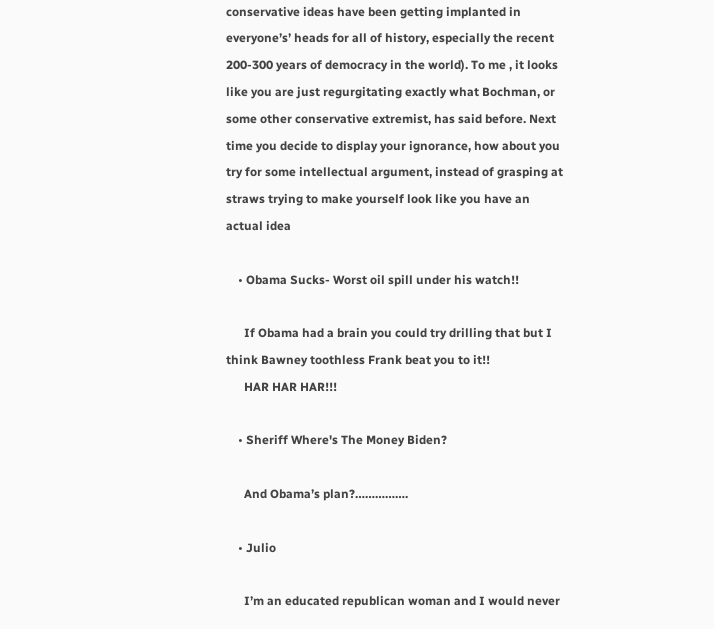conservative ideas have been getting implanted in everyone’s’ heads for all of history, especially the recent 200-300 years of democracy in the world). To me , it looks like you are just regurgitating exactly what Bochman, or some other conservative extremist, has said before. Next time you decide to display your ignorance, how about you try for some intellectual argument, instead of grasping at straws trying to make yourself look like you have an actual idea

    • Obama Sucks- Worst oil spill under his watch!!

      If Obama had a brain you could try drilling that but I think Bawney toothless Frank beat you to it!!
      HAR HAR HAR!!!

    • Sheriff Where's The Money Biden?

      And Obama’s plan?…………….

    • Julio

      I’m an educated republican woman and I would never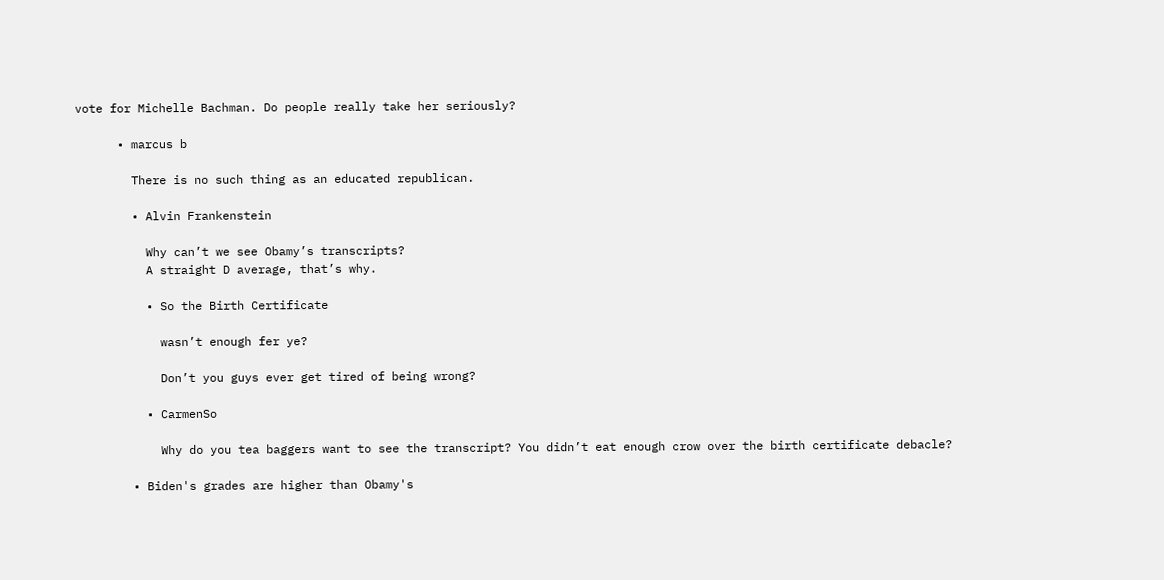vote for Michelle Bachman. Do people really take her seriously?

      • marcus b

        There is no such thing as an educated republican.

        • Alvin Frankenstein

          Why can’t we see Obamy’s transcripts?
          A straight D average, that’s why.

          • So the Birth Certificate

            wasn’t enough fer ye?

            Don’t you guys ever get tired of being wrong?

          • CarmenSo

            Why do you tea baggers want to see the transcript? You didn’t eat enough crow over the birth certificate debacle?

        • Biden's grades are higher than Obamy's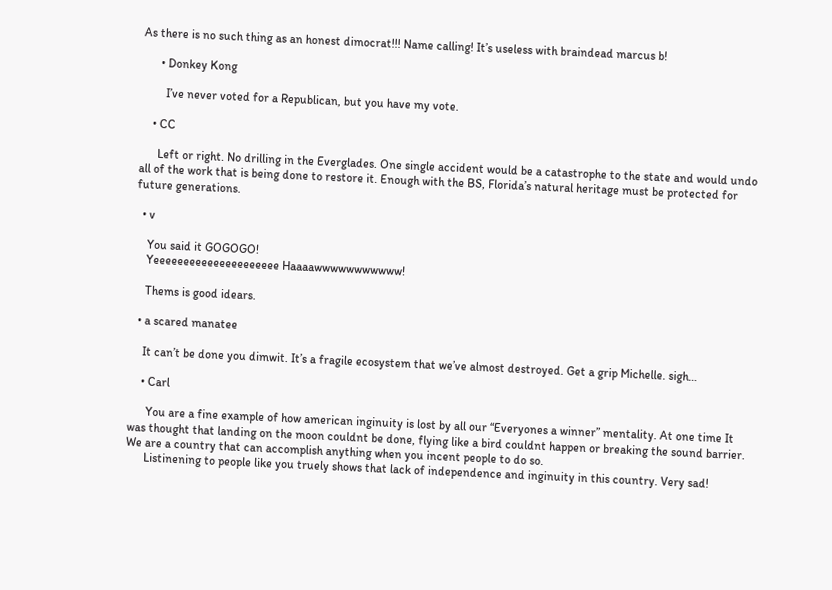As there is no such thing as an honest dimocrat!!! Name calling! It’s useless with braindead marcus b!

      • Donkey Kong

        I’ve never voted for a Republican, but you have my vote.

    • CC

      Left or right. No drilling in the Everglades. One single accident would be a catastrophe to the state and would undo all of the work that is being done to restore it. Enough with the BS, Florida’s natural heritage must be protected for future generations.

  • v

    You said it GOGOGO!
    Yeeeeeeeeeeeeeeeeeeeee Haaaawwwwwwwwwww!

    Thems is good idears.

  • a scared manatee

    It can’t be done you dimwit. It’s a fragile ecosystem that we’ve almost destroyed. Get a grip Michelle. sigh…

    • Carl

      You are a fine example of how american inginuity is lost by all our “Everyones a winner” mentality. At one time It was thought that landing on the moon couldnt be done, flying like a bird couldnt happen or breaking the sound barrier. We are a country that can accomplish anything when you incent people to do so.
      Listinening to people like you truely shows that lack of independence and inginuity in this country. Very sad!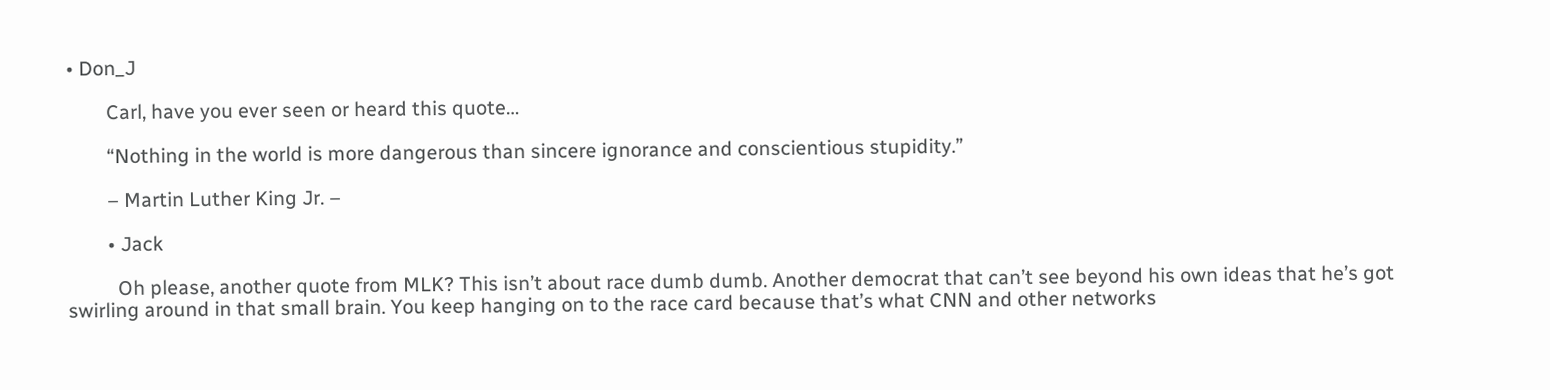• Don_J

        Carl, have you ever seen or heard this quote…

        “Nothing in the world is more dangerous than sincere ignorance and conscientious stupidity.”

        – Martin Luther King Jr. –

        • Jack

          Oh please, another quote from MLK? This isn’t about race dumb dumb. Another democrat that can’t see beyond his own ideas that he’s got swirling around in that small brain. You keep hanging on to the race card because that’s what CNN and other networks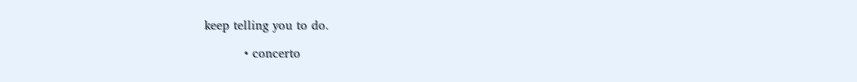keep telling you to do.

          • concerto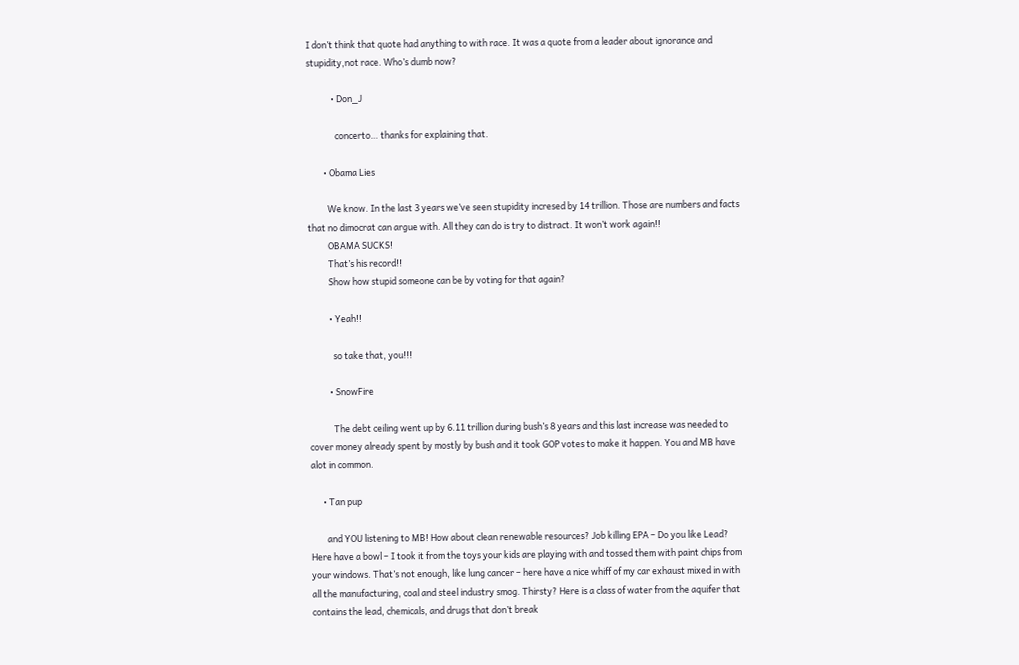I don’t think that quote had anything to with race. It was a quote from a leader about ignorance and stupidity,not race. Who’s dumb now?

            • Don_J

              concerto… thanks for explaining that.

        • Obama Lies

          We know. In the last 3 years we’ve seen stupidity incresed by 14 trillion. Those are numbers and facts that no dimocrat can argue with. All they can do is try to distract. It won’t work again!!
          OBAMA SUCKS!
          That’s his record!!
          Show how stupid someone can be by voting for that again?

          • Yeah!!

            so take that, you!!!

          • SnowFire

            The debt ceiling went up by 6.11 trillion during bush’s 8 years and this last increase was needed to cover money already spent by mostly by bush and it took GOP votes to make it happen. You and MB have alot in common.

      • Tan pup

        and YOU listening to MB! How about clean renewable resources? Job killing EPA – Do you like Lead? Here have a bowl – I took it from the toys your kids are playing with and tossed them with paint chips from your windows. That’s not enough, like lung cancer – here have a nice whiff of my car exhaust mixed in with all the manufacturing, coal and steel industry smog. Thirsty? Here is a class of water from the aquifer that contains the lead, chemicals, and drugs that don’t break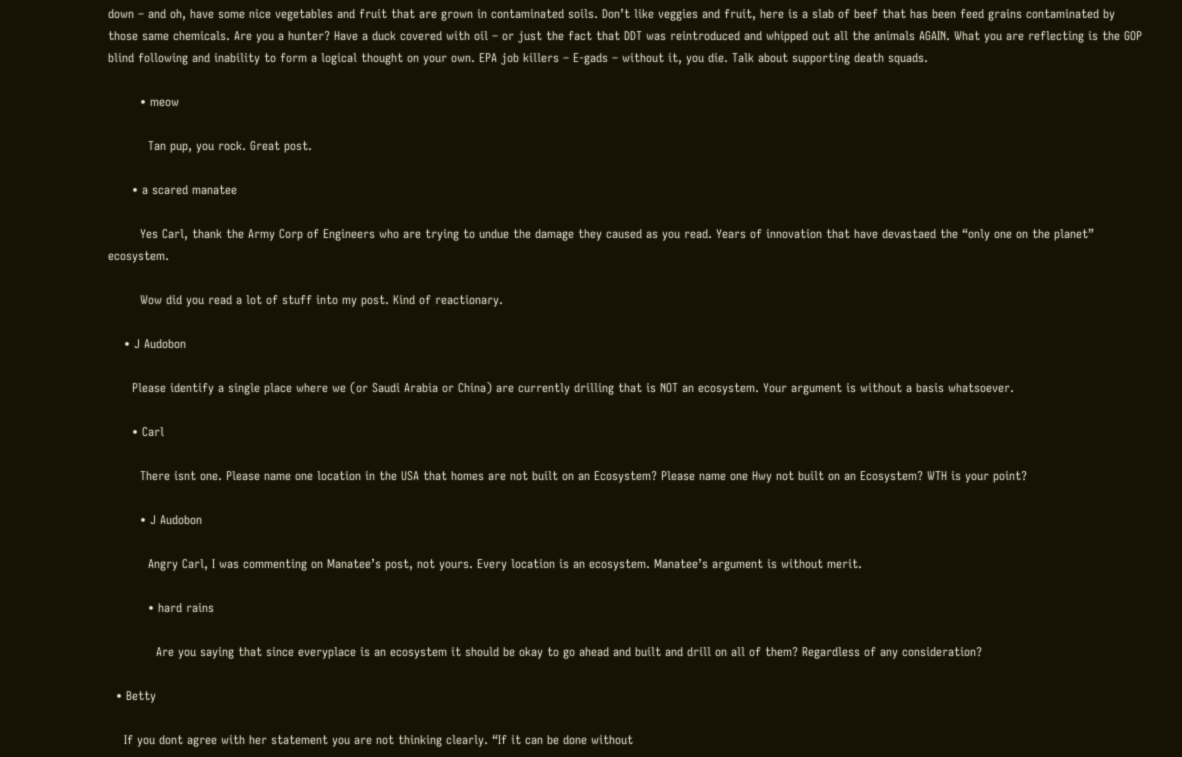down – and oh, have some nice vegetables and fruit that are grown in contaminated soils. Don’t like veggies and fruit, here is a slab of beef that has been feed grains contaminated by those same chemicals. Are you a hunter? Have a duck covered with oil – or just the fact that DDT was reintroduced and whipped out all the animals AGAIN. What you are reflecting is the GOP blind following and inability to form a logical thought on your own. EPA job killers – E-gads – without it, you die. Talk about supporting death squads.

        • meow

          Tan pup, you rock. Great post.

      • a scared manatee

        Yes Carl, thank the Army Corp of Engineers who are trying to undue the damage they caused as you read. Years of innovation that have devastaed the “only one on the planet” ecosystem.

        Wow did you read a lot of stuff into my post. Kind of reactionary.

    • J Audobon

      Please identify a single place where we (or Saudi Arabia or China) are currently drilling that is NOT an ecosystem. Your argument is without a basis whatsoever.

      • Carl

        There isnt one. Please name one location in the USA that homes are not built on an Ecosystem? Please name one Hwy not built on an Ecosystem? WTH is your point?

        • J Audobon

          Angry Carl, I was commenting on Manatee’s post, not yours. Every location is an ecosystem. Manatee’s argument is without merit.

          • hard rains

            Are you saying that since everyplace is an ecosystem it should be okay to go ahead and built and drill on all of them? Regardless of any consideration?

  • Betty

    If you dont agree with her statement you are not thinking clearly. “If it can be done without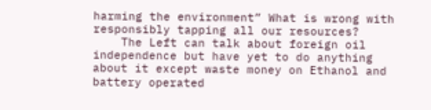harming the environment” What is wrong with responsibly tapping all our resources?
    The Left can talk about foreign oil independence but have yet to do anything about it except waste money on Ethanol and battery operated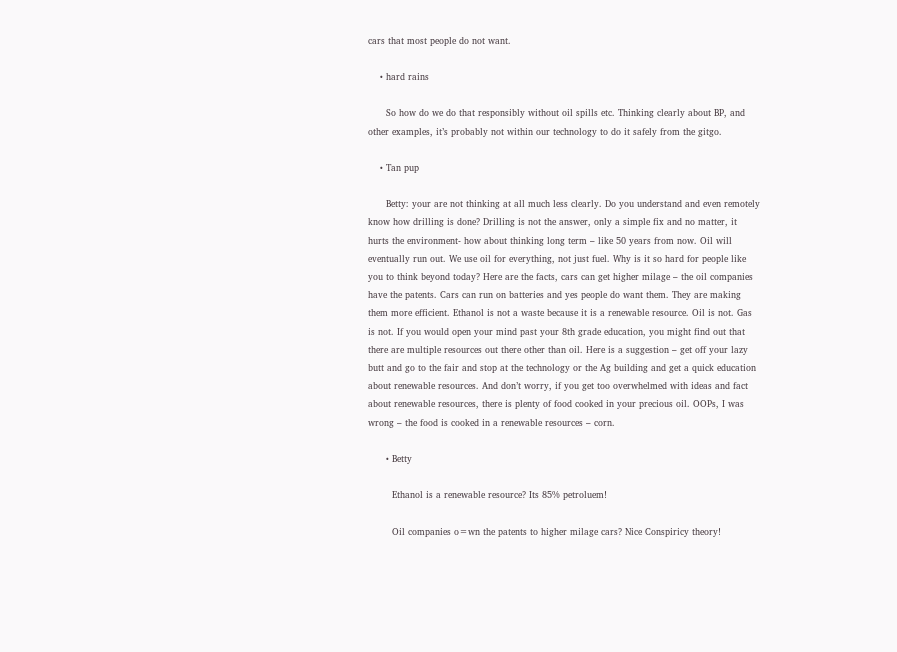cars that most people do not want.

    • hard rains

      So how do we do that responsibly without oil spills etc. Thinking clearly about BP, and other examples, it’s probably not within our technology to do it safely from the gitgo.

    • Tan pup

      Betty: your are not thinking at all much less clearly. Do you understand and even remotely know how drilling is done? Drilling is not the answer, only a simple fix and no matter, it hurts the environment- how about thinking long term – like 50 years from now. Oil will eventually run out. We use oil for everything, not just fuel. Why is it so hard for people like you to think beyond today? Here are the facts, cars can get higher milage – the oil companies have the patents. Cars can run on batteries and yes people do want them. They are making them more efficient. Ethanol is not a waste because it is a renewable resource. Oil is not. Gas is not. If you would open your mind past your 8th grade education, you might find out that there are multiple resources out there other than oil. Here is a suggestion – get off your lazy butt and go to the fair and stop at the technology or the Ag building and get a quick education about renewable resources. And don’t worry, if you get too overwhelmed with ideas and fact about renewable resources, there is plenty of food cooked in your precious oil. OOPs, I was wrong – the food is cooked in a renewable resources – corn.

      • Betty

        Ethanol is a renewable resource? Its 85% petroluem!

        Oil companies o=wn the patents to higher milage cars? Nice Conspiricy theory!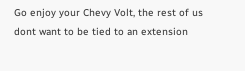Go enjoy your Chevy Volt, the rest of us dont want to be tied to an extension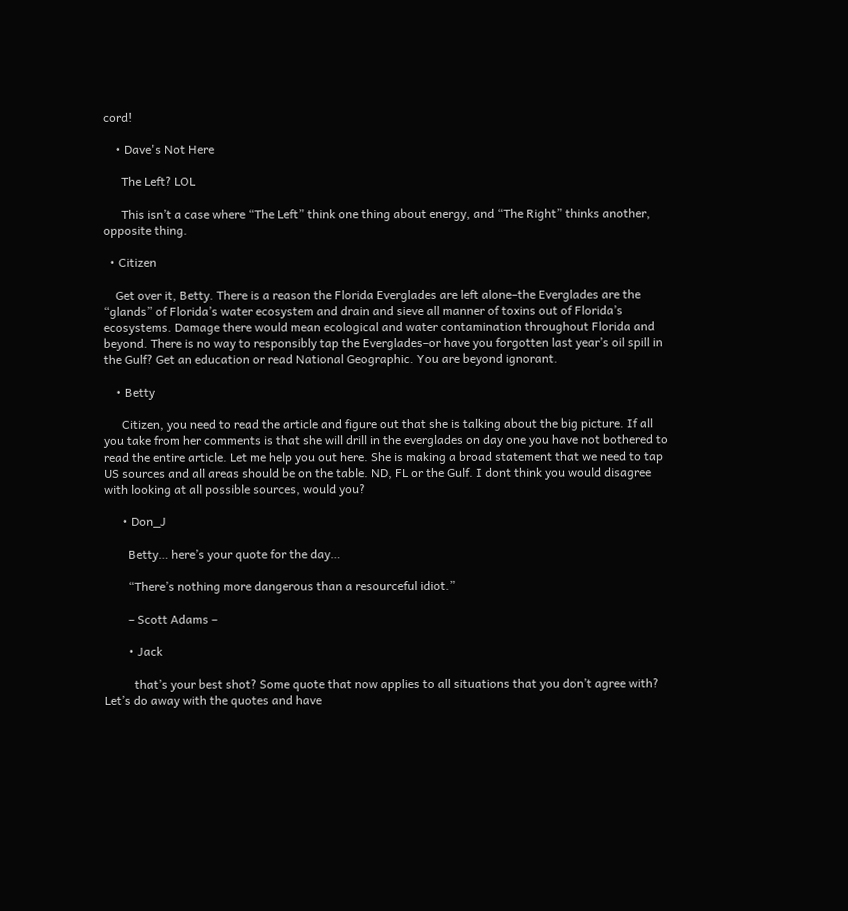cord!

    • Dave's Not Here

      The Left? LOL

      This isn’t a case where “The Left” think one thing about energy, and “The Right” thinks another, opposite thing.

  • Citizen

    Get over it, Betty. There is a reason the Florida Everglades are left alone–the Everglades are the “glands” of Florida’s water ecosystem and drain and sieve all manner of toxins out of Florida’s ecosystems. Damage there would mean ecological and water contamination throughout Florida and beyond. There is no way to responsibly tap the Everglades–or have you forgotten last year’s oil spill in the Gulf? Get an education or read National Geographic. You are beyond ignorant.

    • Betty

      Citizen, you need to read the article and figure out that she is talking about the big picture. If all you take from her comments is that she will drill in the everglades on day one you have not bothered to read the entire article. Let me help you out here. She is making a broad statement that we need to tap US sources and all areas should be on the table. ND, FL or the Gulf. I dont think you would disagree with looking at all possible sources, would you?

      • Don_J

        Betty… here’s your quote for the day…

        “There’s nothing more dangerous than a resourceful idiot.”

        – Scott Adams –

        • Jack

          that’s your best shot? Some quote that now applies to all situations that you don’t agree with? Let’s do away with the quotes and have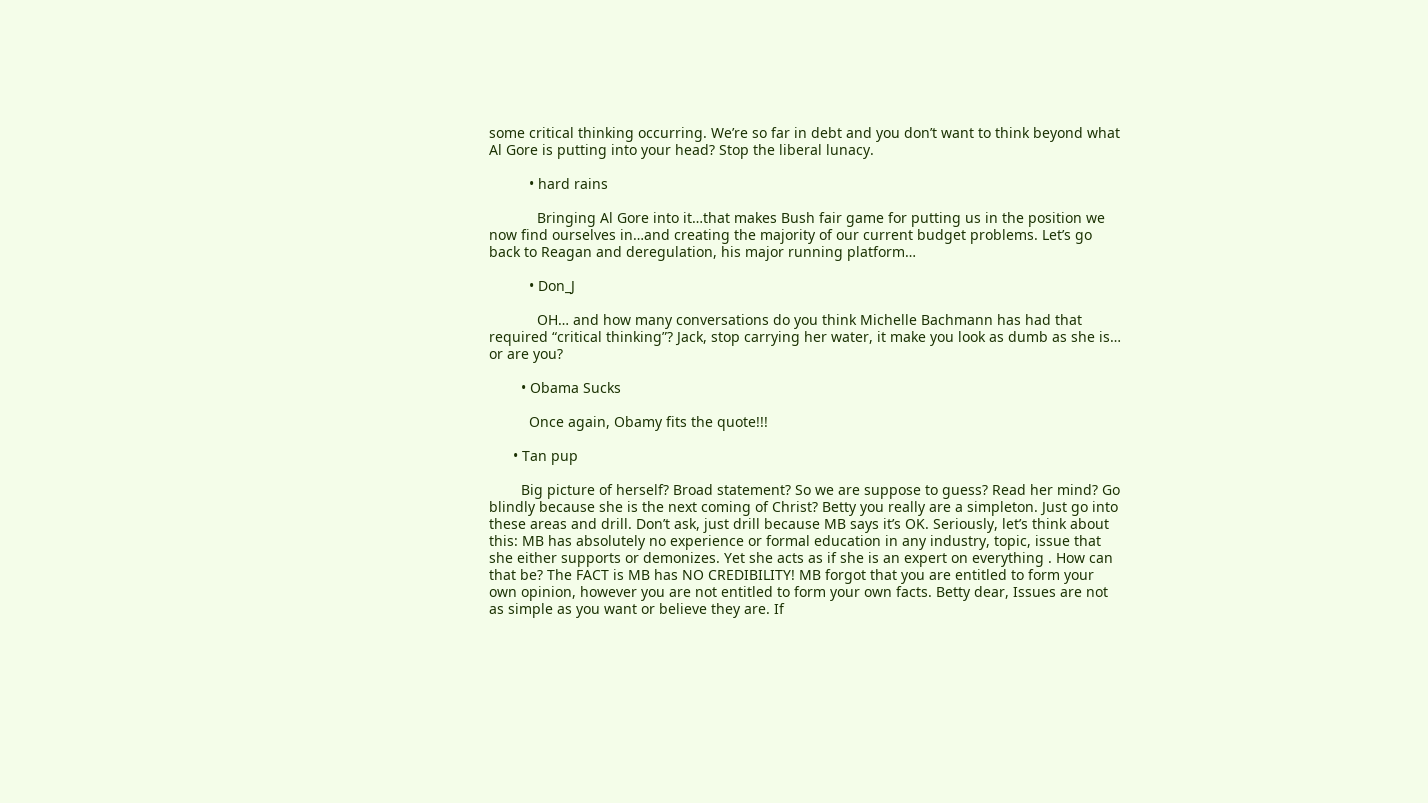some critical thinking occurring. We’re so far in debt and you don’t want to think beyond what Al Gore is putting into your head? Stop the liberal lunacy.

          • hard rains

            Bringing Al Gore into it…that makes Bush fair game for putting us in the position we now find ourselves in…and creating the majority of our current budget problems. Let’s go back to Reagan and deregulation, his major running platform…

          • Don_J

            OH… and how many conversations do you think Michelle Bachmann has had that required “critical thinking”? Jack, stop carrying her water, it make you look as dumb as she is… or are you?

        • Obama Sucks

          Once again, Obamy fits the quote!!!

      • Tan pup

        Big picture of herself? Broad statement? So we are suppose to guess? Read her mind? Go blindly because she is the next coming of Christ? Betty you really are a simpleton. Just go into these areas and drill. Don’t ask, just drill because MB says it’s OK. Seriously, let’s think about this: MB has absolutely no experience or formal education in any industry, topic, issue that she either supports or demonizes. Yet she acts as if she is an expert on everything . How can that be? The FACT is MB has NO CREDIBILITY! MB forgot that you are entitled to form your own opinion, however you are not entitled to form your own facts. Betty dear, Issues are not as simple as you want or believe they are. If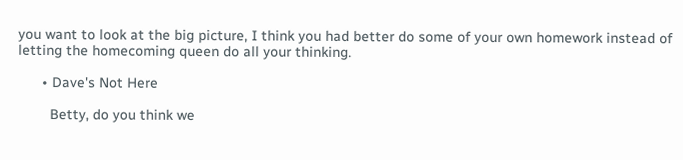you want to look at the big picture, I think you had better do some of your own homework instead of letting the homecoming queen do all your thinking.

      • Dave's Not Here

        Betty, do you think we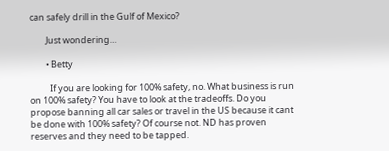can safely drill in the Gulf of Mexico?

        Just wondering…

        • Betty

          If you are looking for 100% safety, no. What business is run on 100% safety? You have to look at the tradeoffs. Do you propose banning all car sales or travel in the US because it cant be done with 100% safety? Of course not. ND has proven reserves and they need to be tapped.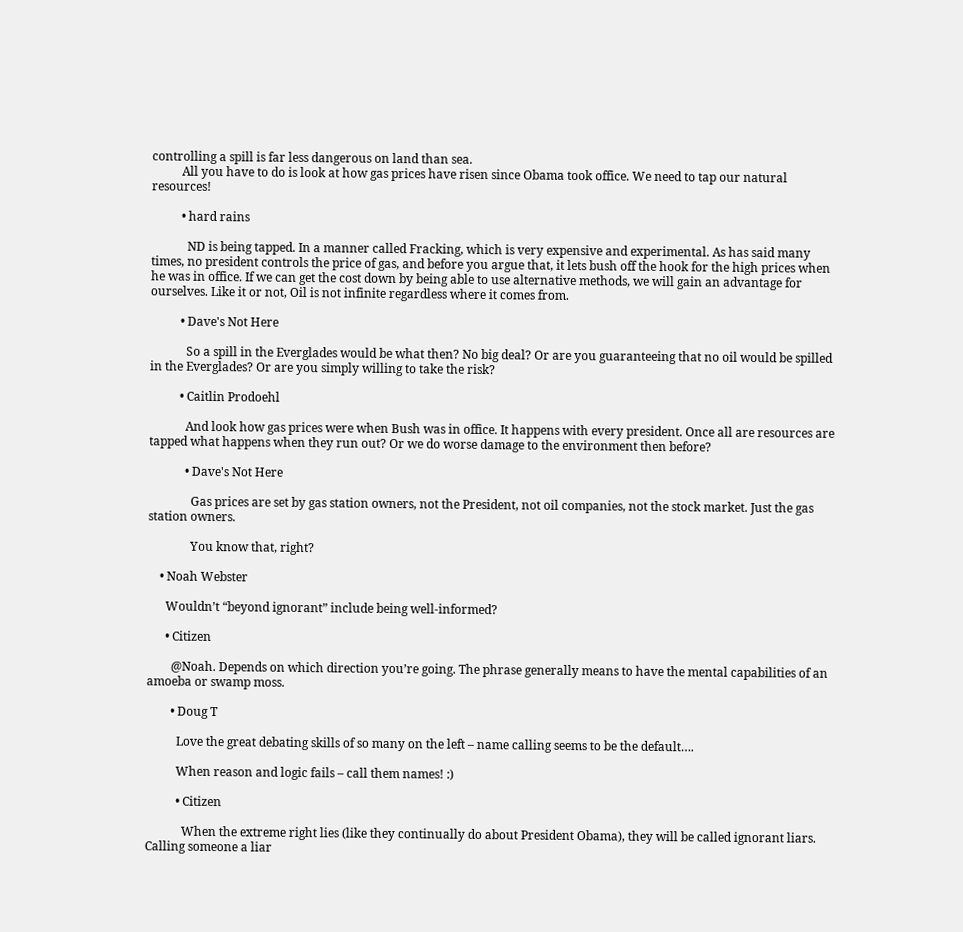controlling a spill is far less dangerous on land than sea.
          All you have to do is look at how gas prices have risen since Obama took office. We need to tap our natural resources!

          • hard rains

            ND is being tapped. In a manner called Fracking, which is very expensive and experimental. As has said many times, no president controls the price of gas, and before you argue that, it lets bush off the hook for the high prices when he was in office. If we can get the cost down by being able to use alternative methods, we will gain an advantage for ourselves. Like it or not, Oil is not infinite regardless where it comes from.

          • Dave's Not Here

            So a spill in the Everglades would be what then? No big deal? Or are you guaranteeing that no oil would be spilled in the Everglades? Or are you simply willing to take the risk?

          • Caitlin Prodoehl

            And look how gas prices were when Bush was in office. It happens with every president. Once all are resources are tapped what happens when they run out? Or we do worse damage to the environment then before?

            • Dave's Not Here

              Gas prices are set by gas station owners, not the President, not oil companies, not the stock market. Just the gas station owners.

              You know that, right?

    • Noah Webster

      Wouldn’t “beyond ignorant” include being well-informed?

      • Citizen

        @Noah. Depends on which direction you’re going. The phrase generally means to have the mental capabilities of an amoeba or swamp moss.

        • Doug T

          Love the great debating skills of so many on the left – name calling seems to be the default….

          When reason and logic fails – call them names! :)

          • Citizen

            When the extreme right lies (like they continually do about President Obama), they will be called ignorant liars. Calling someone a liar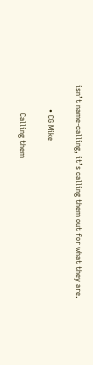isn’t name-calling, it’s calling them out for what they are.

            • CG Mike

              Calling them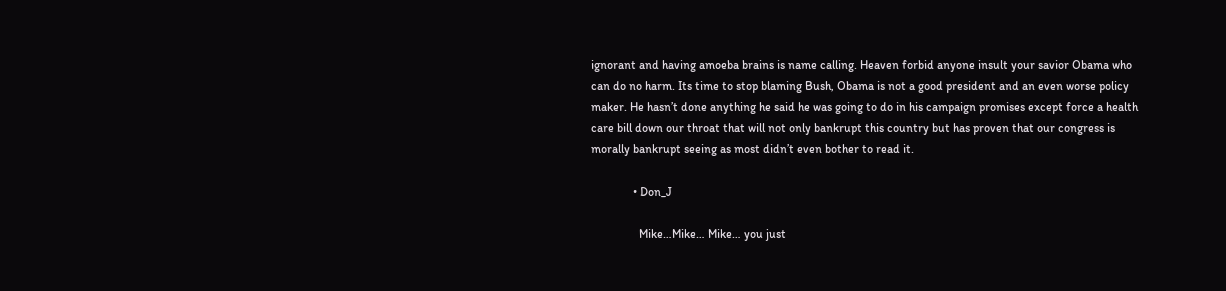ignorant and having amoeba brains is name calling. Heaven forbid anyone insult your savior Obama who can do no harm. Its time to stop blaming Bush, Obama is not a good president and an even worse policy maker. He hasn’t done anything he said he was going to do in his campaign promises except force a health care bill down our throat that will not only bankrupt this country but has proven that our congress is morally bankrupt seeing as most didn’t even bother to read it.

              • Don_J

                Mike…Mike… Mike… you just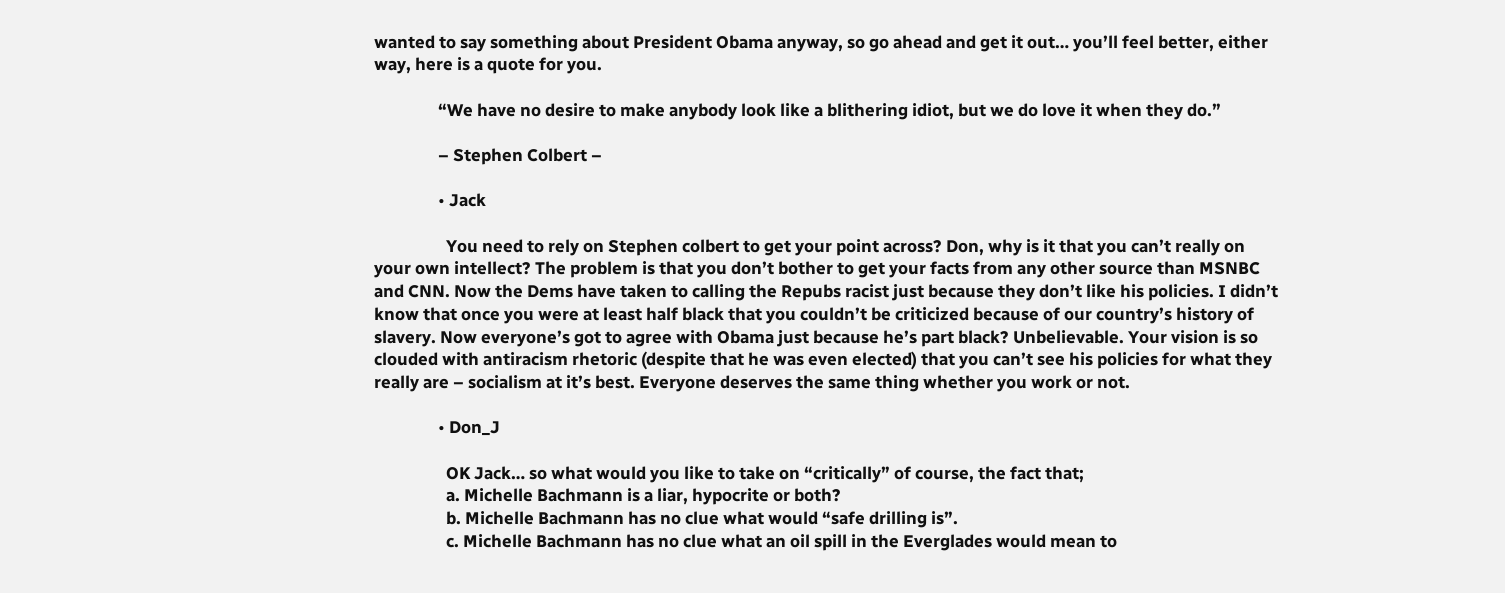wanted to say something about President Obama anyway, so go ahead and get it out… you’ll feel better, either way, here is a quote for you.

                “We have no desire to make anybody look like a blithering idiot, but we do love it when they do.”

                – Stephen Colbert –

                • Jack

                  You need to rely on Stephen colbert to get your point across? Don, why is it that you can’t really on your own intellect? The problem is that you don’t bother to get your facts from any other source than MSNBC and CNN. Now the Dems have taken to calling the Repubs racist just because they don’t like his policies. I didn’t know that once you were at least half black that you couldn’t be criticized because of our country’s history of slavery. Now everyone’s got to agree with Obama just because he’s part black? Unbelievable. Your vision is so clouded with antiracism rhetoric (despite that he was even elected) that you can’t see his policies for what they really are – socialism at it’s best. Everyone deserves the same thing whether you work or not.

                • Don_J

                  OK Jack… so what would you like to take on “critically” of course, the fact that;
                  a. Michelle Bachmann is a liar, hypocrite or both?
                  b. Michelle Bachmann has no clue what would “safe drilling is”.
                  c. Michelle Bachmann has no clue what an oil spill in the Everglades would mean to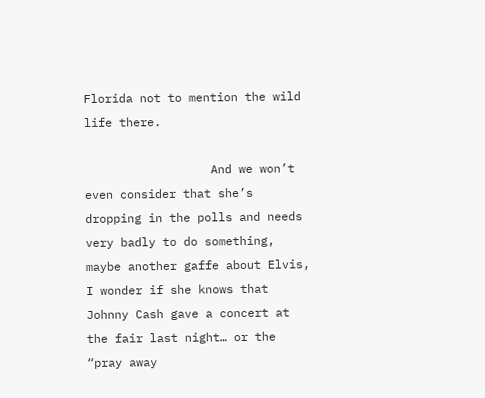Florida not to mention the wild life there.

                  And we won’t even consider that she’s dropping in the polls and needs very badly to do something, maybe another gaffe about Elvis, I wonder if she knows that Johnny Cash gave a concert at the fair last night… or the “pray away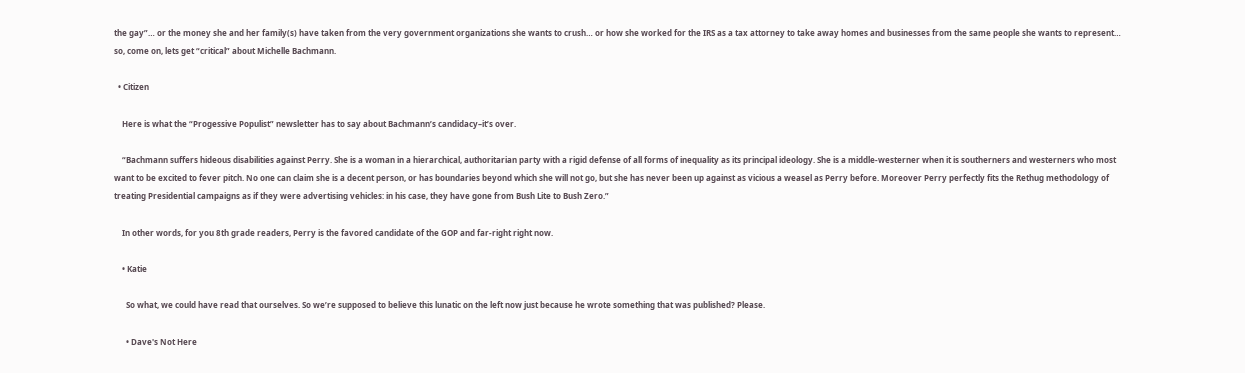the gay”… or the money she and her family(s) have taken from the very government organizations she wants to crush… or how she worked for the IRS as a tax attorney to take away homes and businesses from the same people she wants to represent… so, come on, lets get “critical” about Michelle Bachmann.

  • Citizen

    Here is what the “Progessive Populist” newsletter has to say about Bachmann’s candidacy–it’s over.

    “Bachmann suffers hideous disabilities against Perry. She is a woman in a hierarchical, authoritarian party with a rigid defense of all forms of inequality as its principal ideology. She is a middle-westerner when it is southerners and westerners who most want to be excited to fever pitch. No one can claim she is a decent person, or has boundaries beyond which she will not go, but she has never been up against as vicious a weasel as Perry before. Moreover Perry perfectly fits the Rethug methodology of treating Presidential campaigns as if they were advertising vehicles: in his case, they have gone from Bush Lite to Bush Zero.”

    In other words, for you 8th grade readers, Perry is the favored candidate of the GOP and far-right right now.

    • Katie

      So what, we could have read that ourselves. So we’re supposed to believe this lunatic on the left now just because he wrote something that was published? Please.

      • Dave's Not Here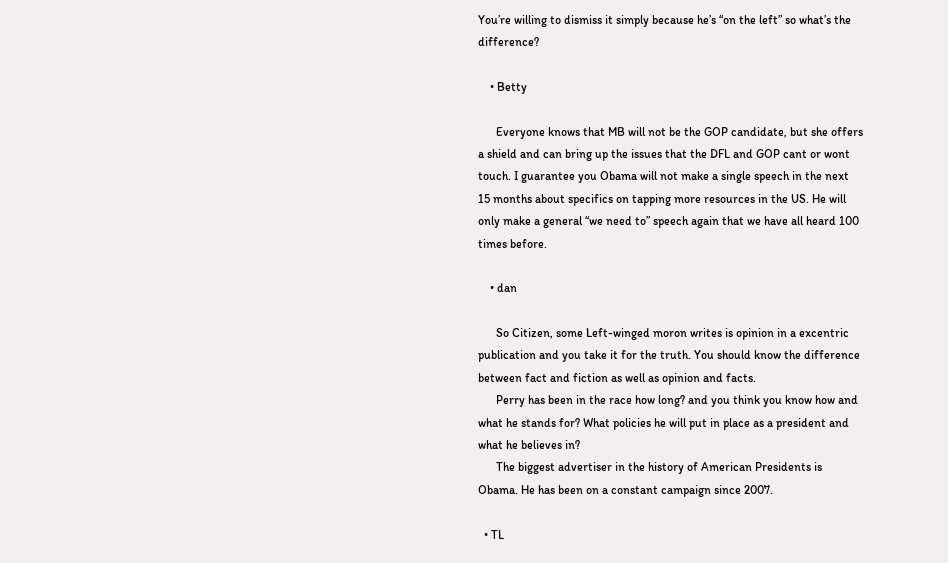You’re willing to dismiss it simply because he’s “on the left” so what’s the difference?

    • Betty

      Everyone knows that MB will not be the GOP candidate, but she offers a shield and can bring up the issues that the DFL and GOP cant or wont touch. I guarantee you Obama will not make a single speech in the next 15 months about specifics on tapping more resources in the US. He will only make a general “we need to” speech again that we have all heard 100 times before.

    • dan

      So Citizen, some Left-winged moron writes is opinion in a excentric publication and you take it for the truth. You should know the difference between fact and fiction as well as opinion and facts.
      Perry has been in the race how long? and you think you know how and what he stands for? What policies he will put in place as a president and what he believes in?
      The biggest advertiser in the history of American Presidents is Obama. He has been on a constant campaign since 2007.

  • TL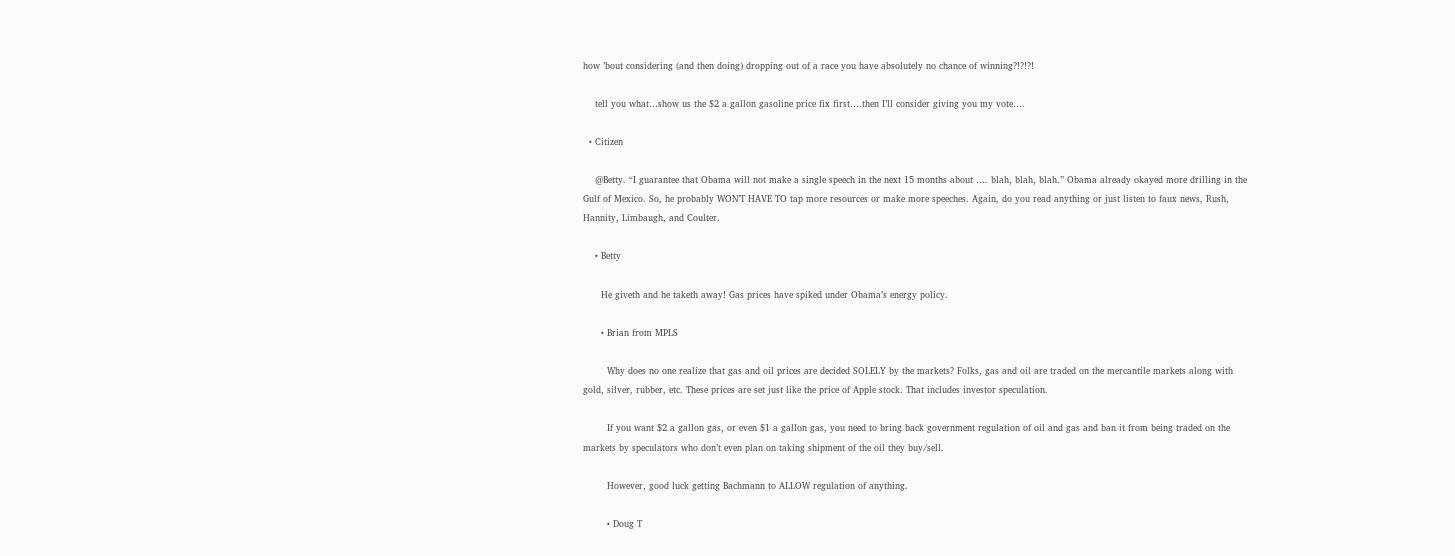how ’bout considering (and then doing) dropping out of a race you have absolutely no chance of winning?!?!?!

    tell you what…show us the $2 a gallon gasoline price fix first….then I’ll consider giving you my vote….

  • Citizen

    @Betty. “I guarantee that Obama will not make a single speech in the next 15 months about …. blah, blah, blah.” Obama already okayed more drilling in the Gulf of Mexico. So, he probably WON’T HAVE TO tap more resources or make more speeches. Again, do you read anything or just listen to faux news, Rush, Hannity, Limbaugh, and Coulter.

    • Betty

      He giveth and he taketh away! Gas prices have spiked under Obama’s energy policy.

      • Brian from MPLS

        Why does no one realize that gas and oil prices are decided SOLELY by the markets? Folks, gas and oil are traded on the mercantile markets along with gold, silver, rubber, etc. These prices are set just like the price of Apple stock. That includes investor speculation.

        If you want $2 a gallon gas, or even $1 a gallon gas, you need to bring back government regulation of oil and gas and ban it from being traded on the markets by speculators who don’t even plan on taking shipment of the oil they buy/sell.

        However, good luck getting Bachmann to ALLOW regulation of anything.

        • Doug T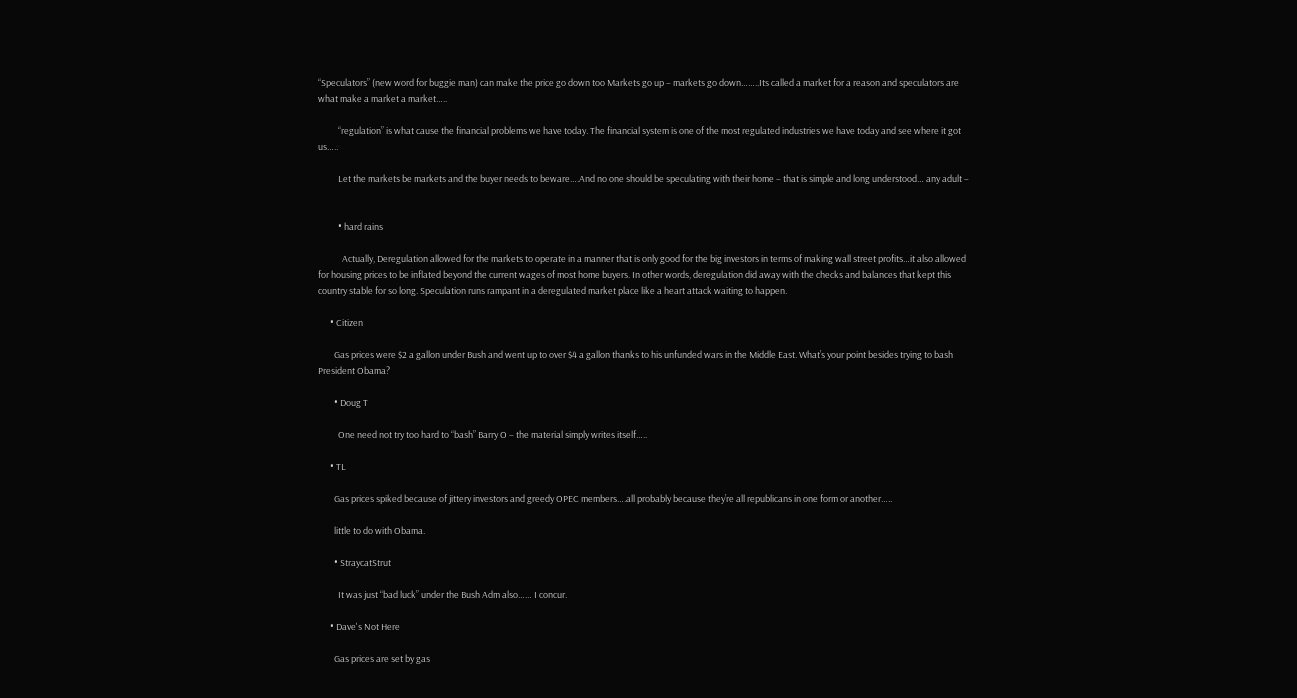“Speculators” (new word for buggie man) can make the price go down too Markets go up – markets go down……..Its called a market for a reason and speculators are what make a market a market…..

          “regulation” is what cause the financial problems we have today. The financial system is one of the most regulated industries we have today and see where it got us…..

          Let the markets be markets and the buyer needs to beware….And no one should be speculating with their home – that is simple and long understood… any adult –


          • hard rains

            Actually, Deregulation allowed for the markets to operate in a manner that is only good for the big investors in terms of making wall street profits…it also allowed for housing prices to be inflated beyond the current wages of most home buyers. In other words, deregulation did away with the checks and balances that kept this country stable for so long. Speculation runs rampant in a deregulated market place like a heart attack waiting to happen.

      • Citizen

        Gas prices were $2 a gallon under Bush and went up to over $4 a gallon thanks to his unfunded wars in the Middle East. What’s your point besides trying to bash President Obama?

        • Doug T

          One need not try too hard to “bash” Barry O – the material simply writes itself…..

      • TL

        Gas prices spiked because of jittery investors and greedy OPEC members….all probably because they’re all republicans in one form or another…..

        little to do with Obama.

        • StraycatStrut

          It was just “bad luck” under the Bush Adm also…… I concur.

      • Dave's Not Here

        Gas prices are set by gas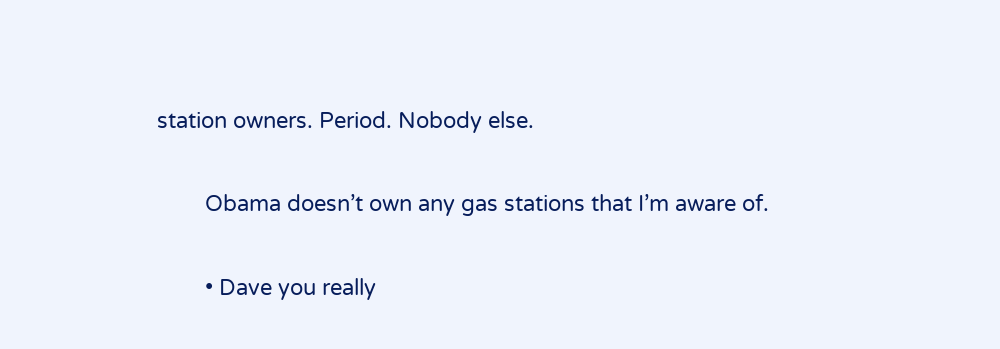station owners. Period. Nobody else.

        Obama doesn’t own any gas stations that I’m aware of.

        • Dave you really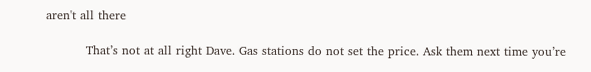aren't all there

          That’s not at all right Dave. Gas stations do not set the price. Ask them next time you’re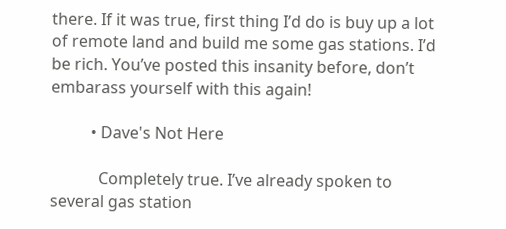there. If it was true, first thing I’d do is buy up a lot of remote land and build me some gas stations. I’d be rich. You’ve posted this insanity before, don’t embarass yourself with this again!

          • Dave's Not Here

            Completely true. I’ve already spoken to several gas station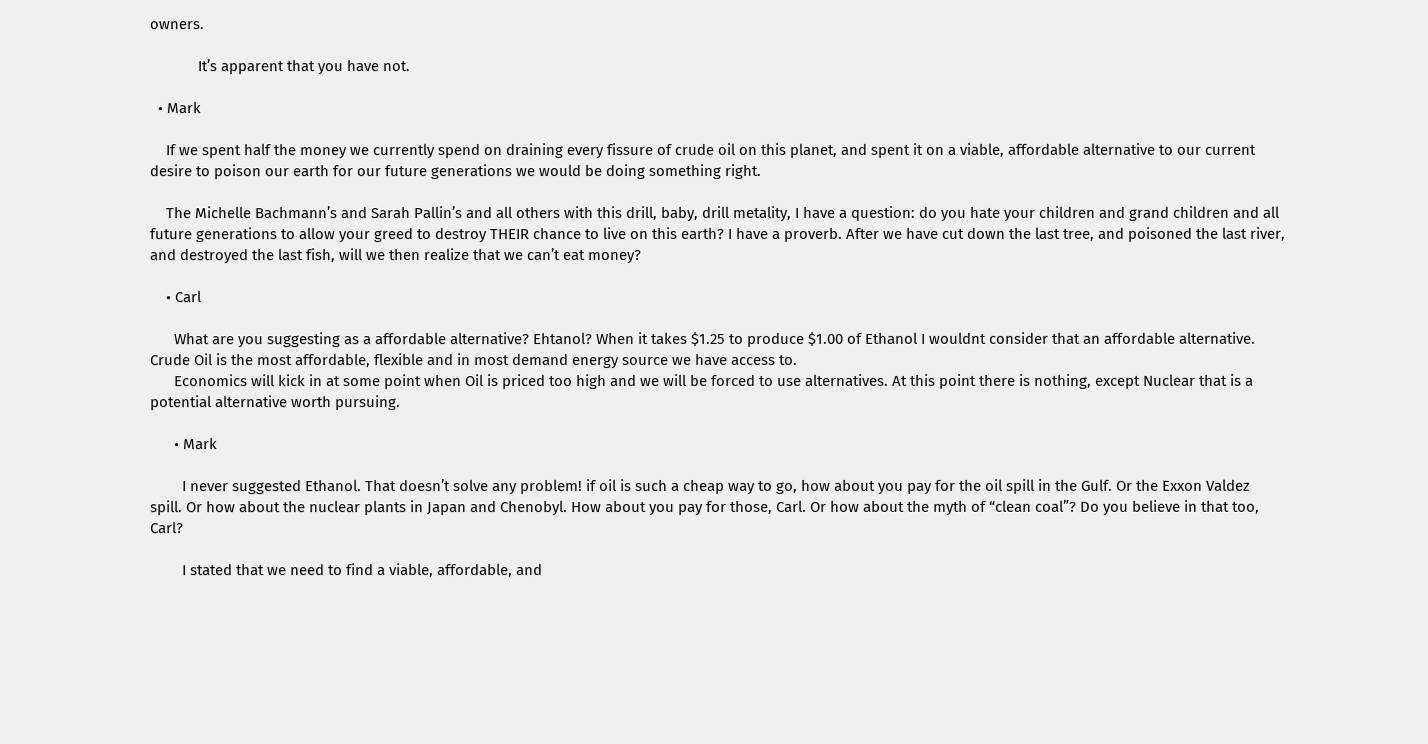owners.

            It’s apparent that you have not.

  • Mark

    If we spent half the money we currently spend on draining every fissure of crude oil on this planet, and spent it on a viable, affordable alternative to our current desire to poison our earth for our future generations we would be doing something right.

    The Michelle Bachmann’s and Sarah Pallin’s and all others with this drill, baby, drill metality, I have a question: do you hate your children and grand children and all future generations to allow your greed to destroy THEIR chance to live on this earth? I have a proverb. After we have cut down the last tree, and poisoned the last river, and destroyed the last fish, will we then realize that we can’t eat money?

    • Carl

      What are you suggesting as a affordable alternative? Ehtanol? When it takes $1.25 to produce $1.00 of Ethanol I wouldnt consider that an affordable alternative. Crude Oil is the most affordable, flexible and in most demand energy source we have access to.
      Economics will kick in at some point when Oil is priced too high and we will be forced to use alternatives. At this point there is nothing, except Nuclear that is a potential alternative worth pursuing.

      • Mark

        I never suggested Ethanol. That doesn’t solve any problem! if oil is such a cheap way to go, how about you pay for the oil spill in the Gulf. Or the Exxon Valdez spill. Or how about the nuclear plants in Japan and Chenobyl. How about you pay for those, Carl. Or how about the myth of “clean coal”? Do you believe in that too, Carl?

        I stated that we need to find a viable, affordable, and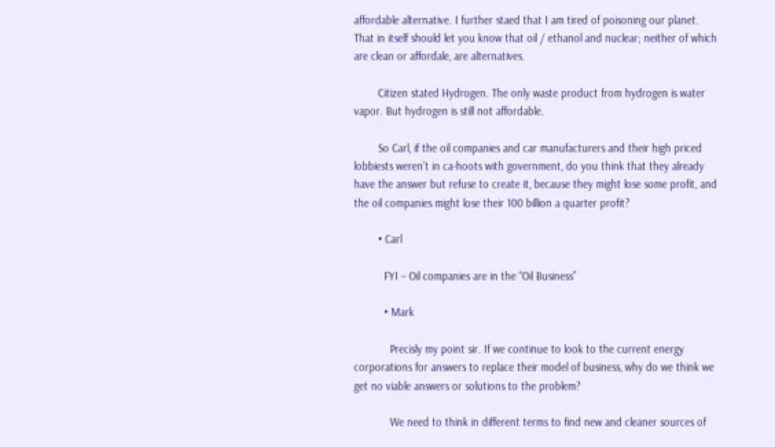affordable alternative. I further staed that I am tired of poisoning our planet. That in itself should let you know that oil / ethanol and nuclear; neither of which are clean or affordale, are alternatives.

        Citizen stated Hydrogen. The only waste product from hydrogen is water vapor. But hydrogen is still not affordable.

        So Carl, if the oil companies and car manufacturers and their high priced lobbiests weren’t in ca-hoots with government, do you think that they already have the answer but refuse to create it, because they might lose some profit, and the oil companies might lose their 100 billion a quarter profit?

        • Carl

          FYI – Oil companies are in the “Oil Business”

          • Mark

            Precisly my point sir. If we continue to look to the current energy corporations for answers to replace their model of business, why do we think we get no viable answers or solutions to the problem?

            We need to think in different terms to find new and cleaner sources of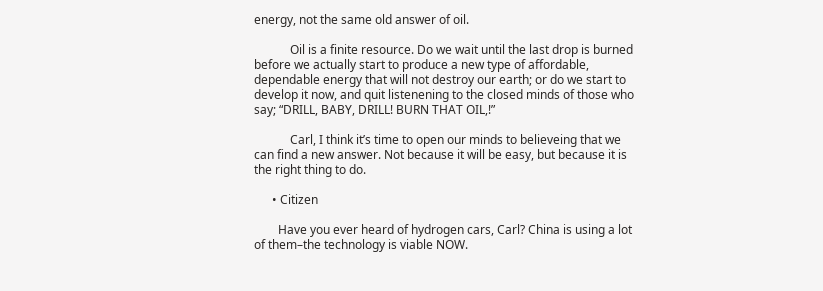energy, not the same old answer of oil.

            Oil is a finite resource. Do we wait until the last drop is burned before we actually start to produce a new type of affordable, dependable energy that will not destroy our earth; or do we start to develop it now, and quit listenening to the closed minds of those who say; “DRILL, BABY, DRILL! BURN THAT OIL,!”

            Carl, I think it’s time to open our minds to believeing that we can find a new answer. Not because it will be easy, but because it is the right thing to do.

      • Citizen

        Have you ever heard of hydrogen cars, Carl? China is using a lot of them–the technology is viable NOW.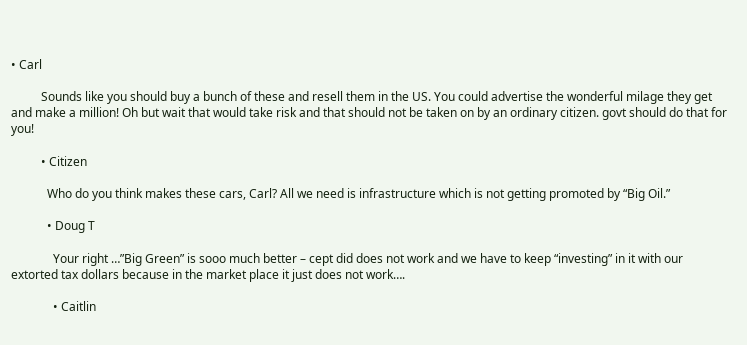• Carl

          Sounds like you should buy a bunch of these and resell them in the US. You could advertise the wonderful milage they get and make a million! Oh but wait that would take risk and that should not be taken on by an ordinary citizen. govt should do that for you!

          • Citizen

            Who do you think makes these cars, Carl? All we need is infrastructure which is not getting promoted by “Big Oil.”

            • Doug T

              Your right …”Big Green” is sooo much better – cept did does not work and we have to keep “investing” in it with our extorted tax dollars because in the market place it just does not work….

              • Caitlin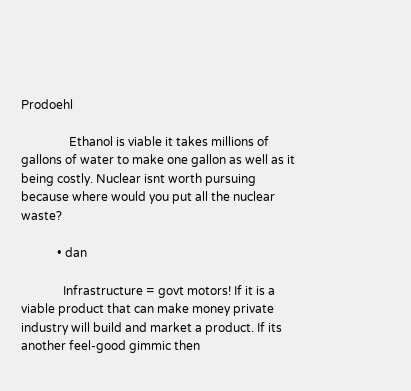Prodoehl

                Ethanol is viable it takes millions of gallons of water to make one gallon as well as it being costly. Nuclear isnt worth pursuing because where would you put all the nuclear waste?

            • dan

              Infrastructure = govt motors! If it is a viable product that can make money private industry will build and market a product. If its another feel-good gimmic then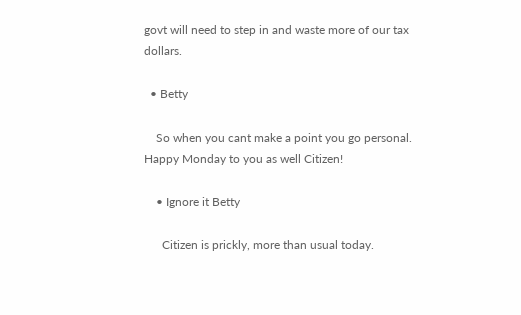govt will need to step in and waste more of our tax dollars.

  • Betty

    So when you cant make a point you go personal. Happy Monday to you as well Citizen!

    • Ignore it Betty

      Citizen is prickly, more than usual today.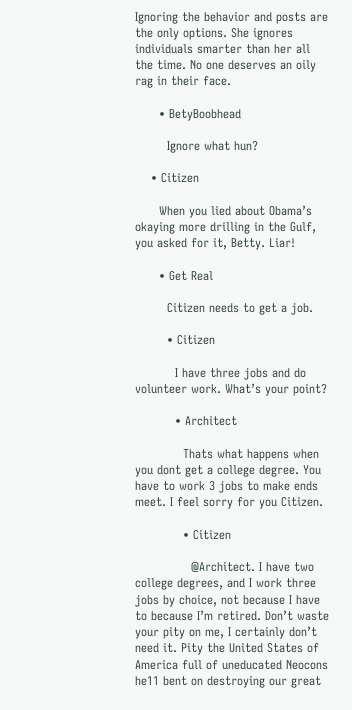Ignoring the behavior and posts are the only options. She ignores individuals smarter than her all the time. No one deserves an oily rag in their face.

      • BetyBoobhead

        Ignore what hun?

    • Citizen

      When you lied about Obama’s okaying more drilling in the Gulf, you asked for it, Betty. Liar!

      • Get Real

        Citizen needs to get a job.

        • Citizen

          I have three jobs and do volunteer work. What’s your point?

          • Architect

            Thats what happens when you dont get a college degree. You have to work 3 jobs to make ends meet. I feel sorry for you Citizen.

            • Citizen

              @Architect. I have two college degrees, and I work three jobs by choice, not because I have to because I’m retired. Don’t waste your pity on me, I certainly don’t need it. Pity the United States of America full of uneducated Neocons he11 bent on destroying our great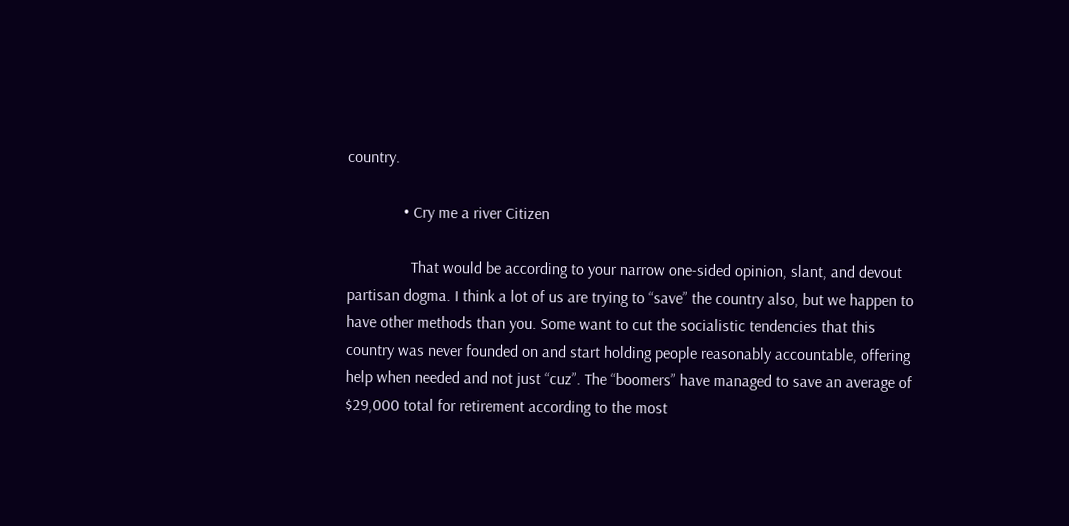country.

              • Cry me a river Citizen

                That would be according to your narrow one-sided opinion, slant, and devout partisan dogma. I think a lot of us are trying to “save” the country also, but we happen to have other methods than you. Some want to cut the socialistic tendencies that this country was never founded on and start holding people reasonably accountable, offering help when needed and not just “cuz”. The “boomers” have managed to save an average of $29,000 total for retirement according to the most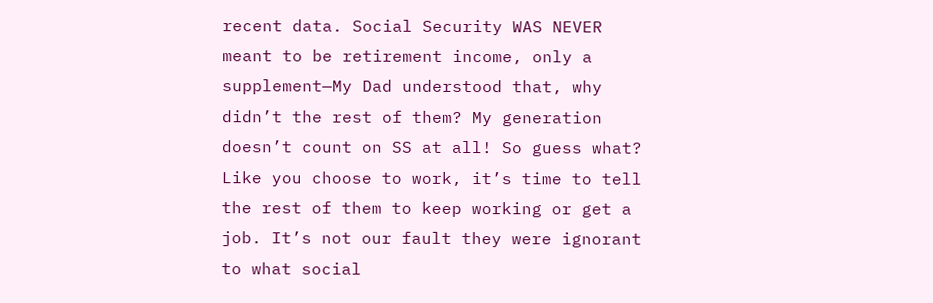recent data. Social Security WAS NEVER meant to be retirement income, only a supplement—My Dad understood that, why didn’t the rest of them? My generation doesn’t count on SS at all! So guess what? Like you choose to work, it’s time to tell the rest of them to keep working or get a job. It’s not our fault they were ignorant to what social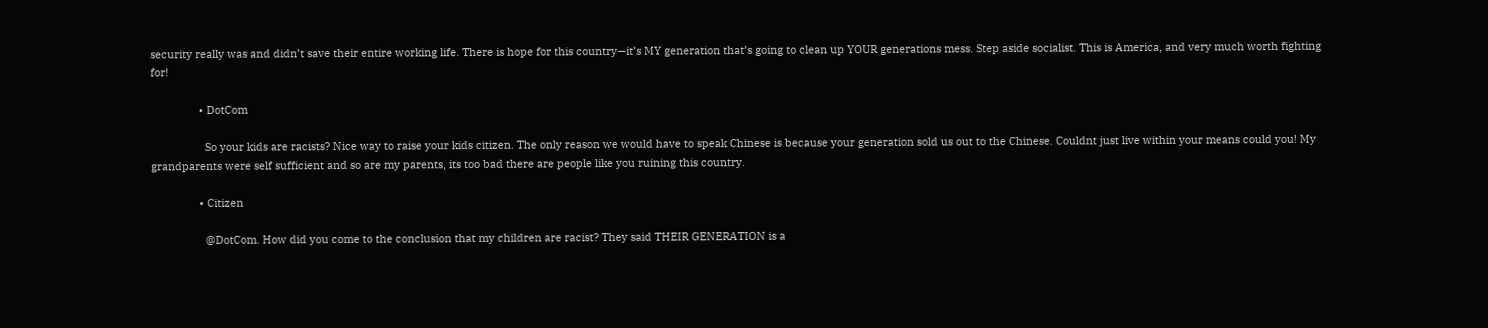security really was and didn’t save their entire working life. There is hope for this country—it’s MY generation that’s going to clean up YOUR generations mess. Step aside socialist. This is America, and very much worth fighting for!

                • DotCom

                  So your kids are racists? Nice way to raise your kids citizen. The only reason we would have to speak Chinese is because your generation sold us out to the Chinese. Couldnt just live within your means could you! My grandparents were self sufficient and so are my parents, its too bad there are people like you ruining this country.

                • Citizen

                  @DotCom. How did you come to the conclusion that my children are racist? They said THEIR GENERATION is a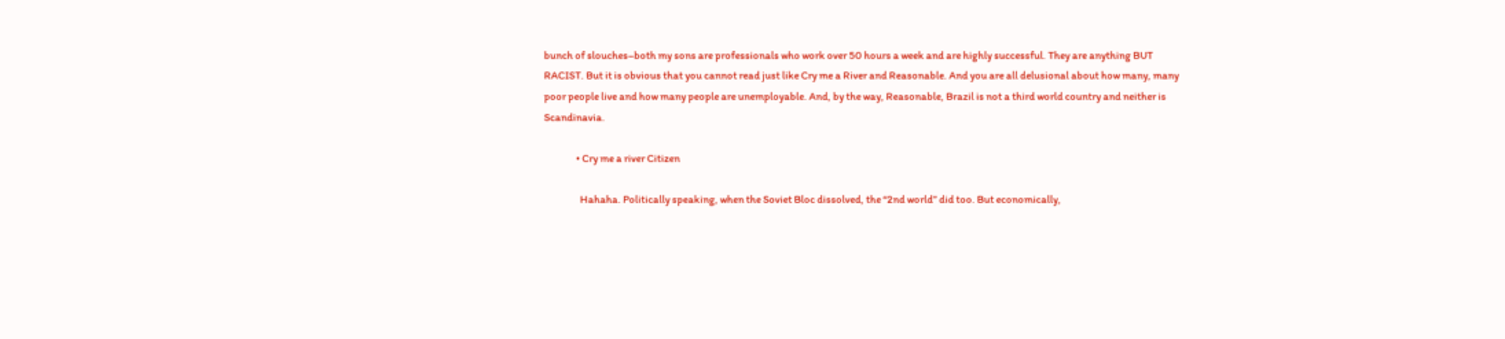bunch of slouches–both my sons are professionals who work over 50 hours a week and are highly successful. They are anything BUT RACIST. But it is obvious that you cannot read just like Cry me a River and Reasonable. And you are all delusional about how many, many poor people live and how many people are unemployable. And, by the way, Reasonable, Brazil is not a third world country and neither is Scandinavia.

                • Cry me a river Citizen

                  Hahaha. Politically speaking, when the Soviet Bloc dissolved, the “2nd world” did too. But economically,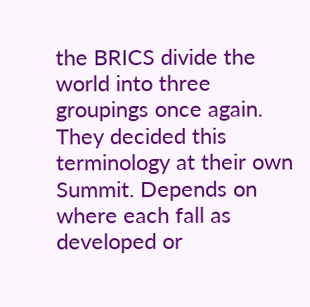the BRICS divide the world into three groupings once again. They decided this terminology at their own Summit. Depends on where each fall as developed or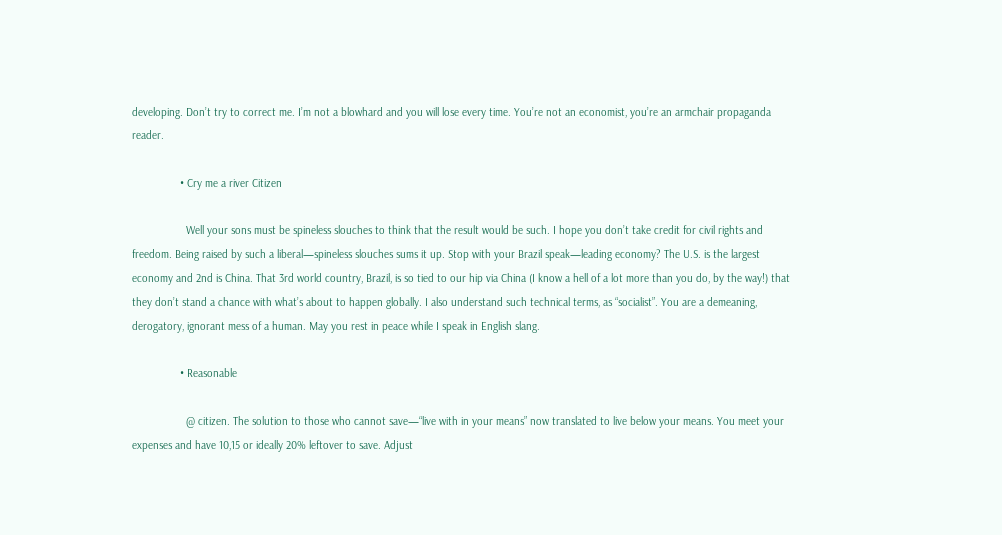developing. Don’t try to correct me. I’m not a blowhard and you will lose every time. You’re not an economist, you’re an armchair propaganda reader.

                • Cry me a river Citizen

                  Well your sons must be spineless slouches to think that the result would be such. I hope you don’t take credit for civil rights and freedom. Being raised by such a liberal—spineless slouches sums it up. Stop with your Brazil speak—leading economy? The U.S. is the largest economy and 2nd is China. That 3rd world country, Brazil, is so tied to our hip via China (I know a hell of a lot more than you do, by the way!) that they don’t stand a chance with what’s about to happen globally. I also understand such technical terms, as “socialist”. You are a demeaning, derogatory, ignorant mess of a human. May you rest in peace while I speak in English slang.

                • Reasonable

                  @ citizen. The solution to those who cannot save—“live with in your means” now translated to live below your means. You meet your expenses and have 10,15 or ideally 20% leftover to save. Adjust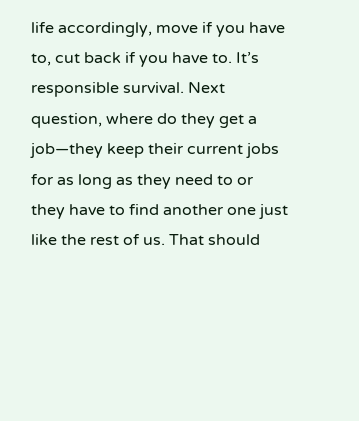life accordingly, move if you have to, cut back if you have to. It’s responsible survival. Next question, where do they get a job—they keep their current jobs for as long as they need to or they have to find another one just like the rest of us. That should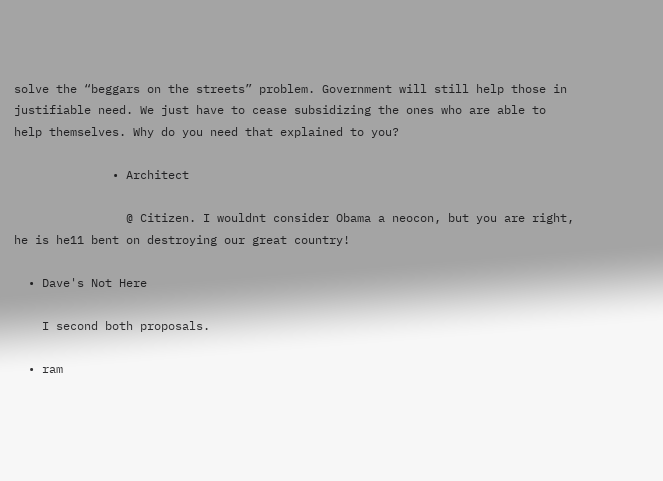solve the “beggars on the streets” problem. Government will still help those in justifiable need. We just have to cease subsidizing the ones who are able to help themselves. Why do you need that explained to you?

              • Architect

                @ Citizen. I wouldnt consider Obama a neocon, but you are right, he is he11 bent on destroying our great country!

  • Dave's Not Here

    I second both proposals.

  • ram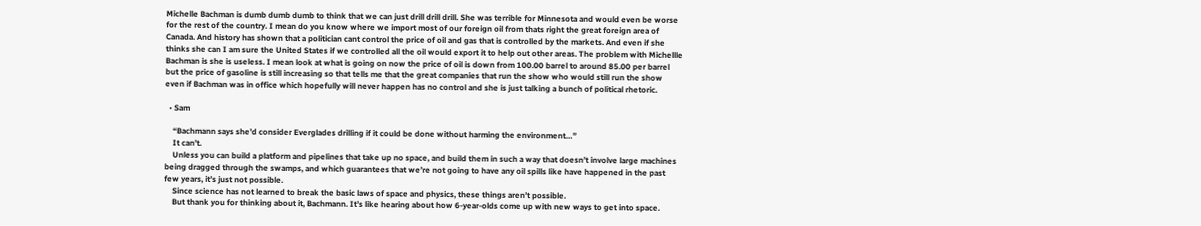Michelle Bachman is dumb dumb dumb to think that we can just drill drill drill. She was terrible for Minnesota and would even be worse for the rest of the country. I mean do you know where we import most of our foreign oil from thats right the great foreign area of Canada. And history has shown that a politician cant control the price of oil and gas that is controlled by the markets. And even if she thinks she can I am sure the United States if we controlled all the oil would export it to help out other areas. The problem with Michellle Bachman is she is useless. I mean look at what is going on now the price of oil is down from 100.00 barrel to around 85.00 per barrel but the price of gasoline is still increasing so that tells me that the great companies that run the show who would still run the show even if Bachman was in office which hopefully will never happen has no control and she is just talking a bunch of political rhetoric.

  • Sam

    “Bachmann says she’d consider Everglades drilling if it could be done without harming the environment…”
    It can’t.
    Unless you can build a platform and pipelines that take up no space, and build them in such a way that doesn’t involve large machines being dragged through the swamps, and which guarantees that we’re not going to have any oil spills like have happened in the past few years, it’s just not possible.
    Since science has not learned to break the basic laws of space and physics, these things aren’t possible.
    But thank you for thinking about it, Bachmann. It’s like hearing about how 6-year-olds come up with new ways to get into space.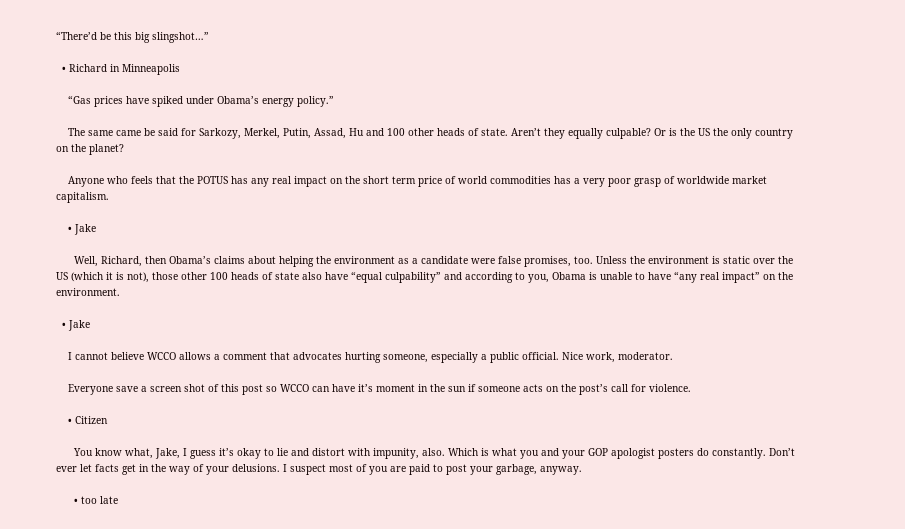“There’d be this big slingshot…”

  • Richard in Minneapolis

    “Gas prices have spiked under Obama’s energy policy.”

    The same came be said for Sarkozy, Merkel, Putin, Assad, Hu and 100 other heads of state. Aren’t they equally culpable? Or is the US the only country on the planet?

    Anyone who feels that the POTUS has any real impact on the short term price of world commodities has a very poor grasp of worldwide market capitalism.

    • Jake

      Well, Richard, then Obama’s claims about helping the environment as a candidate were false promises, too. Unless the environment is static over the US (which it is not), those other 100 heads of state also have “equal culpability” and according to you, Obama is unable to have “any real impact” on the environment.

  • Jake

    I cannot believe WCCO allows a comment that advocates hurting someone, especially a public official. Nice work, moderator.

    Everyone save a screen shot of this post so WCCO can have it’s moment in the sun if someone acts on the post’s call for violence.

    • Citizen

      You know what, Jake, I guess it’s okay to lie and distort with impunity, also. Which is what you and your GOP apologist posters do constantly. Don’t ever let facts get in the way of your delusions. I suspect most of you are paid to post your garbage, anyway.

      • too late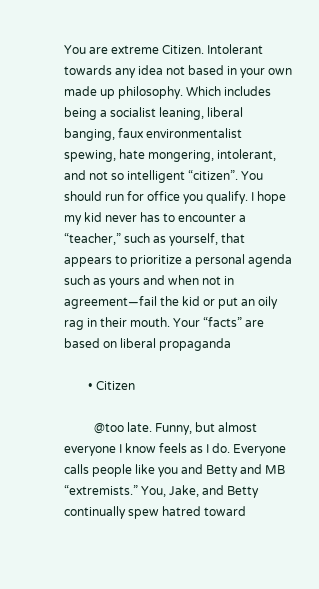You are extreme Citizen. Intolerant towards any idea not based in your own made up philosophy. Which includes being a socialist leaning, liberal banging, faux environmentalist spewing, hate mongering, intolerant, and not so intelligent “citizen”. You should run for office you qualify. I hope my kid never has to encounter a “teacher,” such as yourself, that appears to prioritize a personal agenda such as yours and when not in agreement—fail the kid or put an oily rag in their mouth. Your “facts” are based on liberal propaganda

        • Citizen

          @too late. Funny, but almost everyone I know feels as I do. Everyone calls people like you and Betty and MB “extremists.” You, Jake, and Betty continually spew hatred toward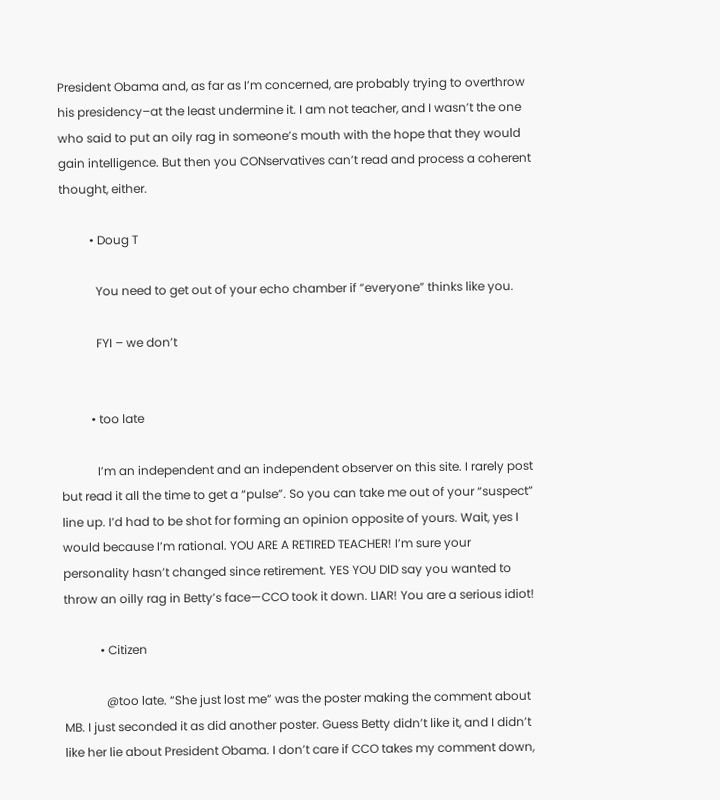President Obama and, as far as I’m concerned, are probably trying to overthrow his presidency–at the least undermine it. I am not teacher, and I wasn’t the one who said to put an oily rag in someone’s mouth with the hope that they would gain intelligence. But then you CONservatives can’t read and process a coherent thought, either.

          • Doug T

            You need to get out of your echo chamber if “everyone” thinks like you.

            FYI – we don’t


          • too late

            I’m an independent and an independent observer on this site. I rarely post but read it all the time to get a “pulse”. So you can take me out of your “suspect” line up. I’d had to be shot for forming an opinion opposite of yours. Wait, yes I would because I’m rational. YOU ARE A RETIRED TEACHER! I’m sure your personality hasn’t changed since retirement. YES YOU DID say you wanted to throw an oilly rag in Betty’s face—CCO took it down. LIAR! You are a serious idiot!

            • Citizen

              @too late. “She just lost me” was the poster making the comment about MB. I just seconded it as did another poster. Guess Betty didn’t like it, and I didn’t like her lie about President Obama. I don’t care if CCO takes my comment down,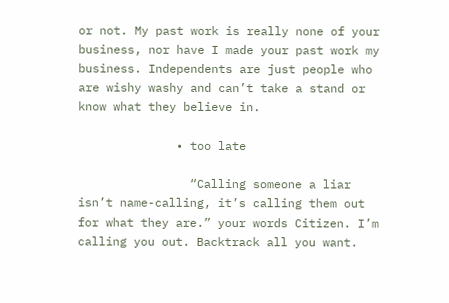or not. My past work is really none of your business, nor have I made your past work my business. Independents are just people who are wishy washy and can’t take a stand or know what they believe in.

              • too late

                “Calling someone a liar isn’t name-calling, it’s calling them out for what they are.” your words Citizen. I’m calling you out. Backtrack all you want.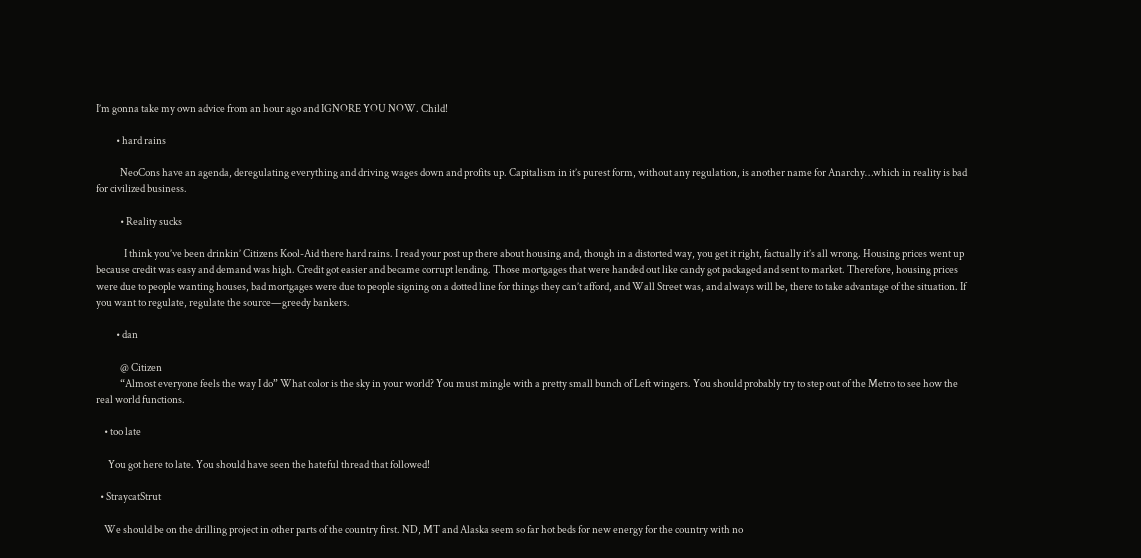I’m gonna take my own advice from an hour ago and IGNORE YOU NOW. Child!

          • hard rains

            NeoCons have an agenda, deregulating everything and driving wages down and profits up. Capitalism in it’s purest form, without any regulation, is another name for Anarchy…which in reality is bad for civilized business.

            • Reality sucks

              I think you’ve been drinkin’ Citizens Kool-Aid there hard rains. I read your post up there about housing and, though in a distorted way, you get it right, factually it’s all wrong. Housing prices went up because credit was easy and demand was high. Credit got easier and became corrupt lending. Those mortgages that were handed out like candy got packaged and sent to market. Therefore, housing prices were due to people wanting houses, bad mortgages were due to people signing on a dotted line for things they can’t afford, and Wall Street was, and always will be, there to take advantage of the situation. If you want to regulate, regulate the source—greedy bankers.

          • dan

            @ Citizen
            “Almost everyone feels the way I do” What color is the sky in your world? You must mingle with a pretty small bunch of Left wingers. You should probably try to step out of the Metro to see how the real world functions.

    • too late

      You got here to late. You should have seen the hateful thread that followed!

  • StraycatStrut

    We should be on the drilling project in other parts of the country first. ND, MT and Alaska seem so far hot beds for new energy for the country with no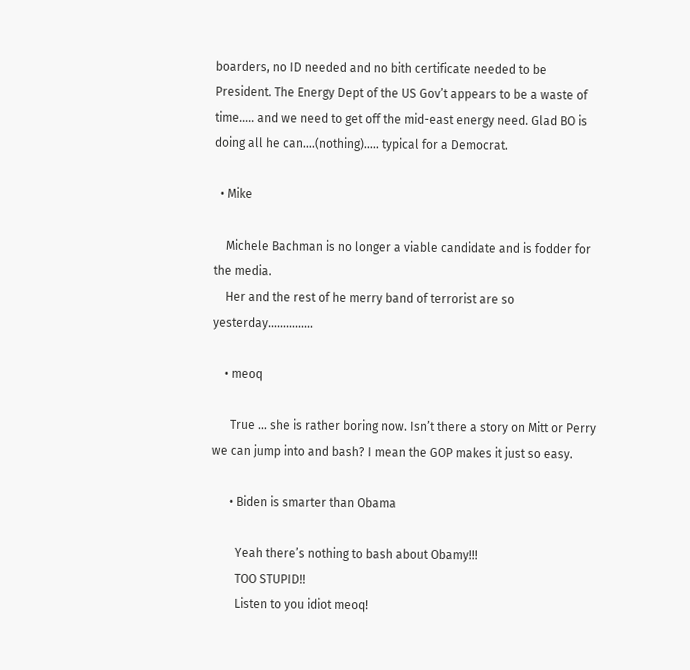boarders, no ID needed and no bith certificate needed to be President. The Energy Dept of the US Gov’t appears to be a waste of time….. and we need to get off the mid-east energy need. Glad BO is doing all he can….(nothing)….. typical for a Democrat.

  • Mike

    Michele Bachman is no longer a viable candidate and is fodder for the media.
    Her and the rest of he merry band of terrorist are so yesterday……………

    • meoq

      True … she is rather boring now. Isn’t there a story on Mitt or Perry we can jump into and bash? I mean the GOP makes it just so easy.

      • Biden is smarter than Obama

        Yeah there’s nothing to bash about Obamy!!!
        TOO STUPID!!
        Listen to you idiot meoq!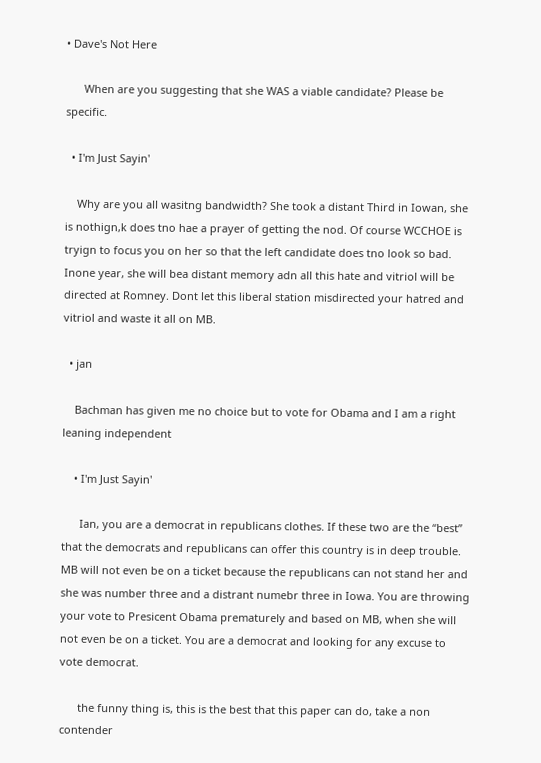• Dave's Not Here

      When are you suggesting that she WAS a viable candidate? Please be specific.

  • I'm Just Sayin'

    Why are you all wasitng bandwidth? She took a distant Third in Iowan, she is nothign,k does tno hae a prayer of getting the nod. Of course WCCHOE is tryign to focus you on her so that the left candidate does tno look so bad. Inone year, she will bea distant memory adn all this hate and vitriol will be directed at Romney. Dont let this liberal station misdirected your hatred and vitriol and waste it all on MB.

  • jan

    Bachman has given me no choice but to vote for Obama and I am a right leaning independent

    • I'm Just Sayin'

      Ian, you are a democrat in republicans clothes. If these two are the “best” that the democrats and republicans can offer this country is in deep trouble. MB will not even be on a ticket because the republicans can not stand her and she was number three and a distrant numebr three in Iowa. You are throwing your vote to Presicent Obama prematurely and based on MB, when she will not even be on a ticket. You are a democrat and looking for any excuse to vote democrat.

      the funny thing is, this is the best that this paper can do, take a non contender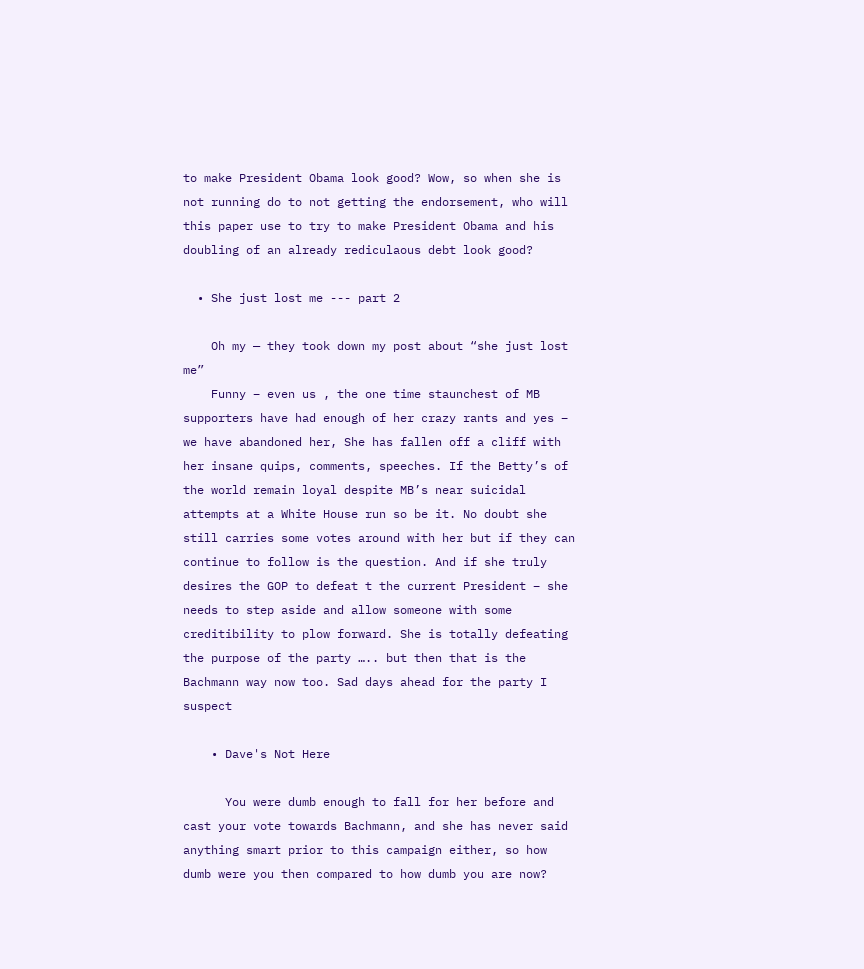to make President Obama look good? Wow, so when she is not running do to not getting the endorsement, who will this paper use to try to make President Obama and his doubling of an already rediculaous debt look good?

  • She just lost me --- part 2

    Oh my — they took down my post about “she just lost me”
    Funny – even us , the one time staunchest of MB supporters have had enough of her crazy rants and yes – we have abandoned her, She has fallen off a cliff with her insane quips, comments, speeches. If the Betty’s of the world remain loyal despite MB’s near suicidal attempts at a White House run so be it. No doubt she still carries some votes around with her but if they can continue to follow is the question. And if she truly desires the GOP to defeat t the current President – she needs to step aside and allow someone with some creditibility to plow forward. She is totally defeating the purpose of the party ….. but then that is the Bachmann way now too. Sad days ahead for the party I suspect

    • Dave's Not Here

      You were dumb enough to fall for her before and cast your vote towards Bachmann, and she has never said anything smart prior to this campaign either, so how dumb were you then compared to how dumb you are now?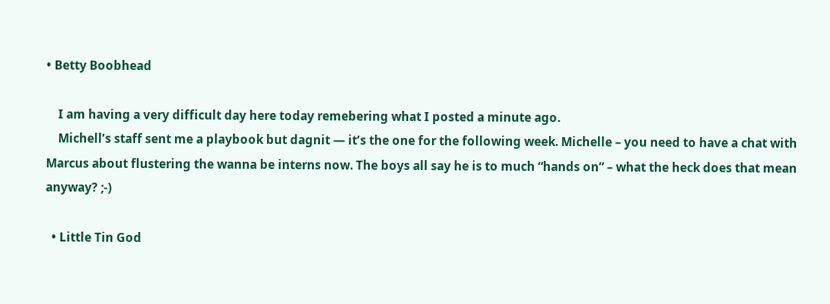• Betty Boobhead

    I am having a very difficult day here today remebering what I posted a minute ago.
    Michell’s staff sent me a playbook but dagnit — it’s the one for the following week. Michelle – you need to have a chat with Marcus about flustering the wanna be interns now. The boys all say he is to much “hands on” – what the heck does that mean anyway? ;-)

  • Little Tin God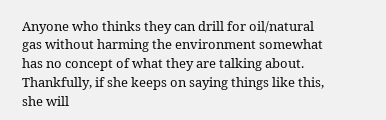Anyone who thinks they can drill for oil/natural gas without harming the environment somewhat has no concept of what they are talking about. Thankfully, if she keeps on saying things like this, she will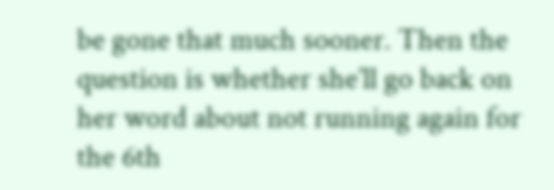be gone that much sooner. Then the question is whether she’ll go back on her word about not running again for the 6th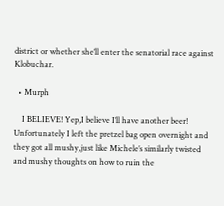district or whether she’ll enter the senatorial race against Klobuchar.

  • Murph

    I BELIEVE! Yep,I believe I’ll have another beer! Unfortunately I left the pretzel bag open overnight and they got all mushy,just like Michele’s similarly twisted and mushy thoughts on how to ruin the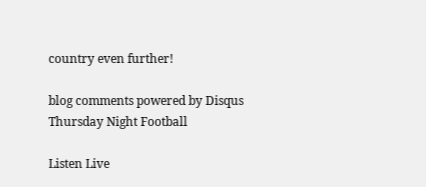country even further!

blog comments powered by Disqus
Thursday Night Football

Listen Live